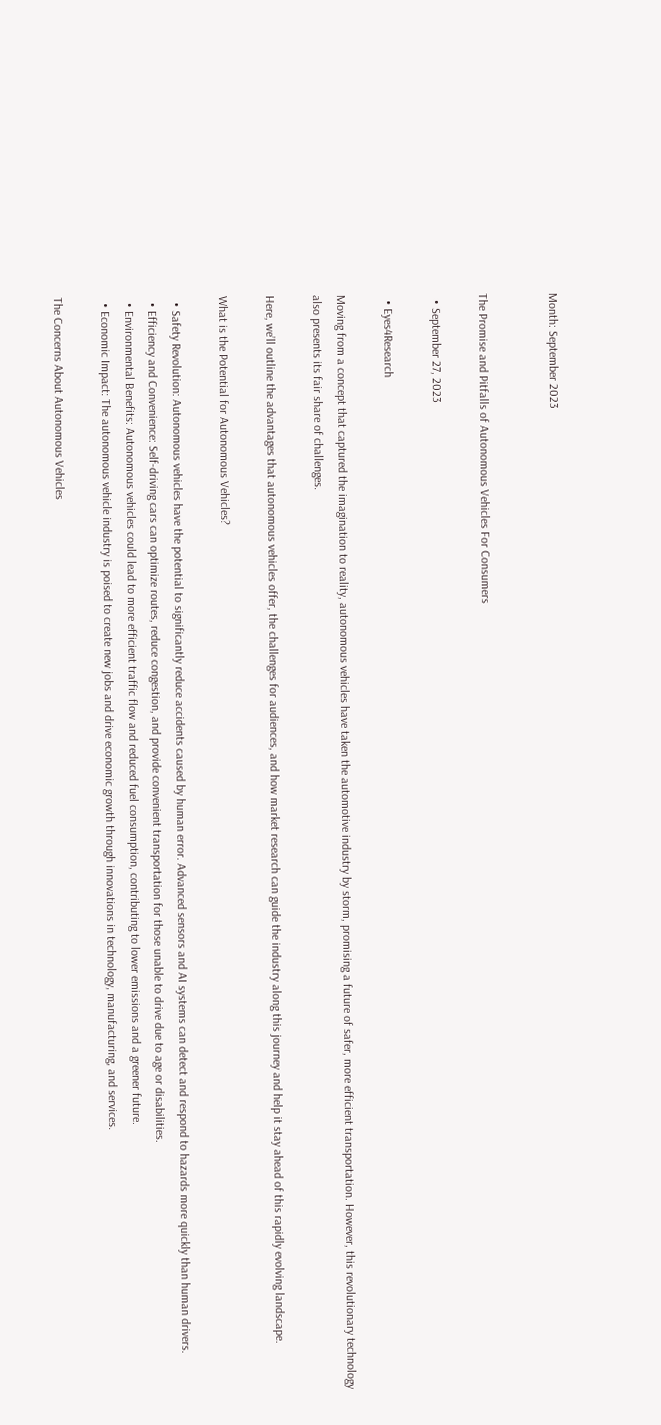Month: September 2023


The Promise and Pitfalls of Autonomous Vehicles For Consumers

  • September 27, 2023

  • Eyes4Research

Moving from a concept that captured the imagination to reality, autonomous vehicles have taken the automotive industry by storm, promising a future of safer, more efficient transportation. However, this revolutionary technology also presents its fair share of challenges.

Here, we’ll outline the advantages that autonomous vehicles offer, the challenges for audiences, and how market research can guide the industry along this journey and help it stay ahead of this rapidly evolving landscape.

What is the Potential for Autonomous Vehicles?

  • Safety Revolution: Autonomous vehicles have the potential to significantly reduce accidents caused by human error. Advanced sensors and AI systems can detect and respond to hazards more quickly than human drivers.
  • Efficiency and Convenience: Self-driving cars can optimize routes, reduce congestion, and provide convenient transportation for those unable to drive due to age or disabilities.
  • Environmental Benefits: Autonomous vehicles could lead to more efficient traffic flow and reduced fuel consumption, contributing to lower emissions and a greener future.
  • Economic Impact: The autonomous vehicle industry is poised to create new jobs and drive economic growth through innovations in technology, manufacturing, and services.

The Concerns About Autonomous Vehicles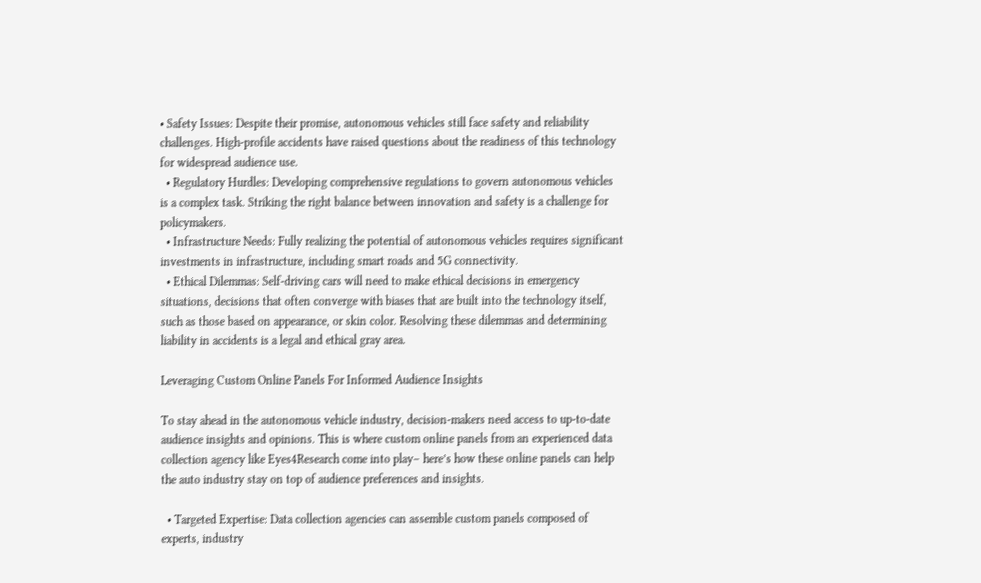• Safety Issues: Despite their promise, autonomous vehicles still face safety and reliability challenges. High-profile accidents have raised questions about the readiness of this technology for widespread audience use.
  • Regulatory Hurdles: Developing comprehensive regulations to govern autonomous vehicles is a complex task. Striking the right balance between innovation and safety is a challenge for policymakers.
  • Infrastructure Needs: Fully realizing the potential of autonomous vehicles requires significant investments in infrastructure, including smart roads and 5G connectivity.
  • Ethical Dilemmas: Self-driving cars will need to make ethical decisions in emergency situations, decisions that often converge with biases that are built into the technology itself, such as those based on appearance, or skin color. Resolving these dilemmas and determining liability in accidents is a legal and ethical gray area.

Leveraging Custom Online Panels For Informed Audience Insights

To stay ahead in the autonomous vehicle industry, decision-makers need access to up-to-date audience insights and opinions. This is where custom online panels from an experienced data collection agency like Eyes4Research come into play– here’s how these online panels can help the auto industry stay on top of audience preferences and insights.

  • Targeted Expertise: Data collection agencies can assemble custom panels composed of experts, industry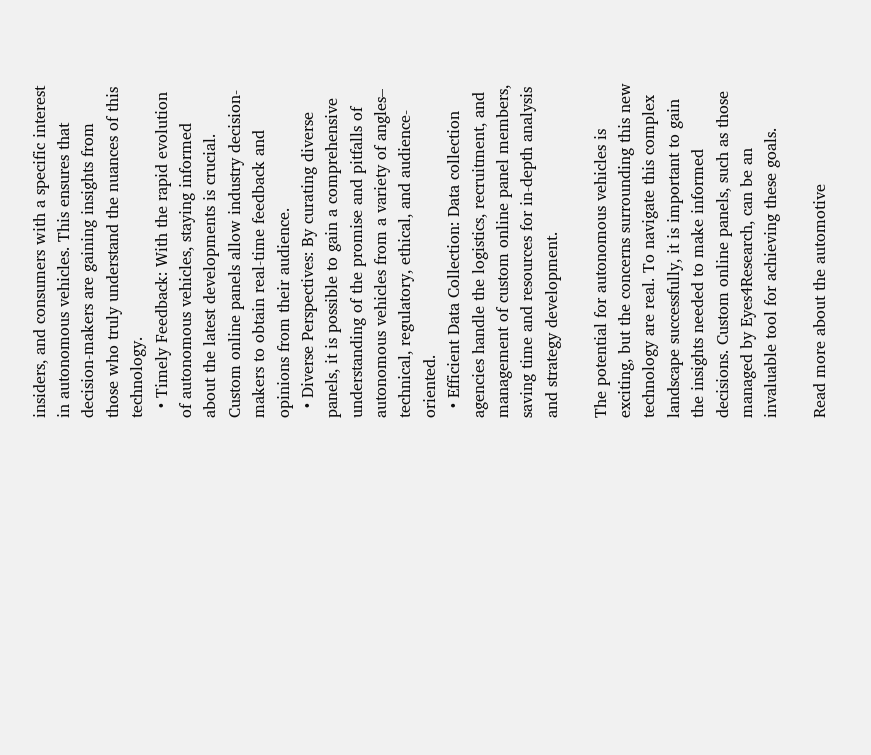insiders, and consumers with a specific interest in autonomous vehicles. This ensures that decision-makers are gaining insights from those who truly understand the nuances of this technology.
  • Timely Feedback: With the rapid evolution of autonomous vehicles, staying informed about the latest developments is crucial. Custom online panels allow industry decision-makers to obtain real-time feedback and opinions from their audience.
  • Diverse Perspectives: By curating diverse panels, it is possible to gain a comprehensive understanding of the promise and pitfalls of autonomous vehicles from a variety of angles– technical, regulatory, ethical, and audience-oriented.
  • Efficient Data Collection: Data collection agencies handle the logistics, recruitment, and management of custom online panel members, saving time and resources for in-depth analysis and strategy development.

The potential for autonomous vehicles is exciting, but the concerns surrounding this new technology are real. To navigate this complex landscape successfully, it is important to gain the insights needed to make informed decisions. Custom online panels, such as those managed by Eyes4Research, can be an invaluable tool for achieving these goals.

Read more about the automotive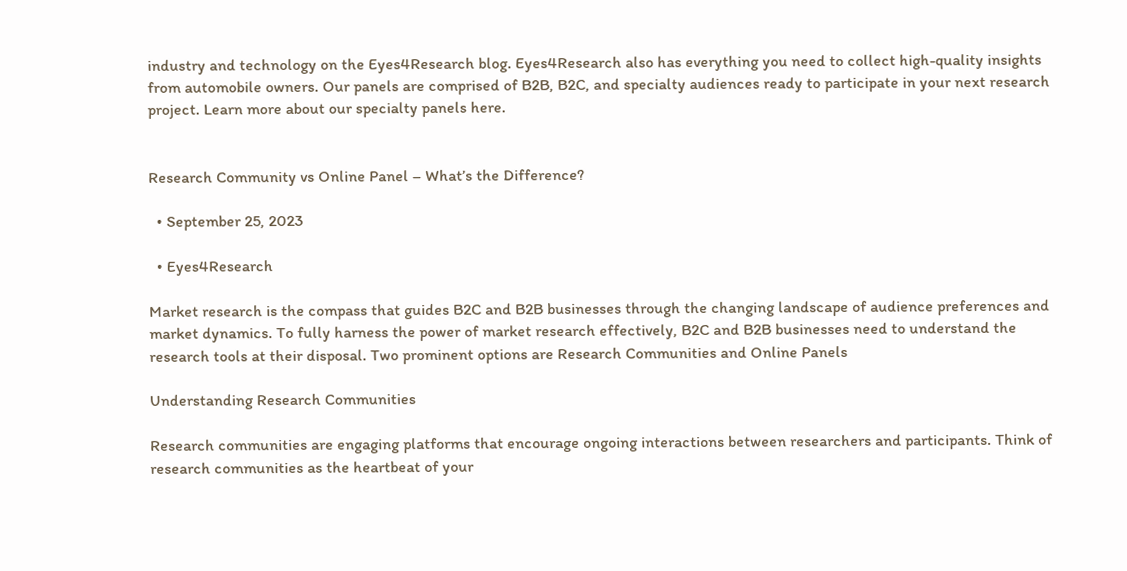industry and technology on the Eyes4Research blog. Eyes4Research also has everything you need to collect high-quality insights from automobile owners. Our panels are comprised of B2B, B2C, and specialty audiences ready to participate in your next research project. Learn more about our specialty panels here.


Research Community vs Online Panel – What’s the Difference?

  • September 25, 2023

  • Eyes4Research

Market research is the compass that guides B2C and B2B businesses through the changing landscape of audience preferences and market dynamics. To fully harness the power of market research effectively, B2C and B2B businesses need to understand the research tools at their disposal. Two prominent options are Research Communities and Online Panels

Understanding Research Communities

Research communities are engaging platforms that encourage ongoing interactions between researchers and participants. Think of research communities as the heartbeat of your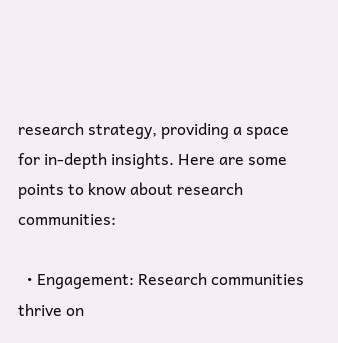research strategy, providing a space for in-depth insights. Here are some points to know about research communities:

  • Engagement: Research communities thrive on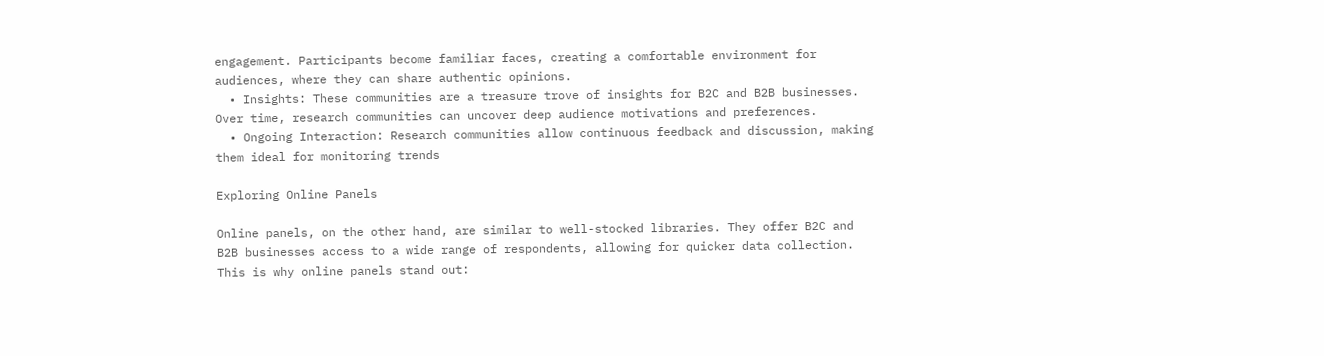engagement. Participants become familiar faces, creating a comfortable environment for audiences, where they can share authentic opinions.
  • Insights: These communities are a treasure trove of insights for B2C and B2B businesses. Over time, research communities can uncover deep audience motivations and preferences.
  • Ongoing Interaction: Research communities allow continuous feedback and discussion, making them ideal for monitoring trends

Exploring Online Panels

Online panels, on the other hand, are similar to well-stocked libraries. They offer B2C and B2B businesses access to a wide range of respondents, allowing for quicker data collection. This is why online panels stand out: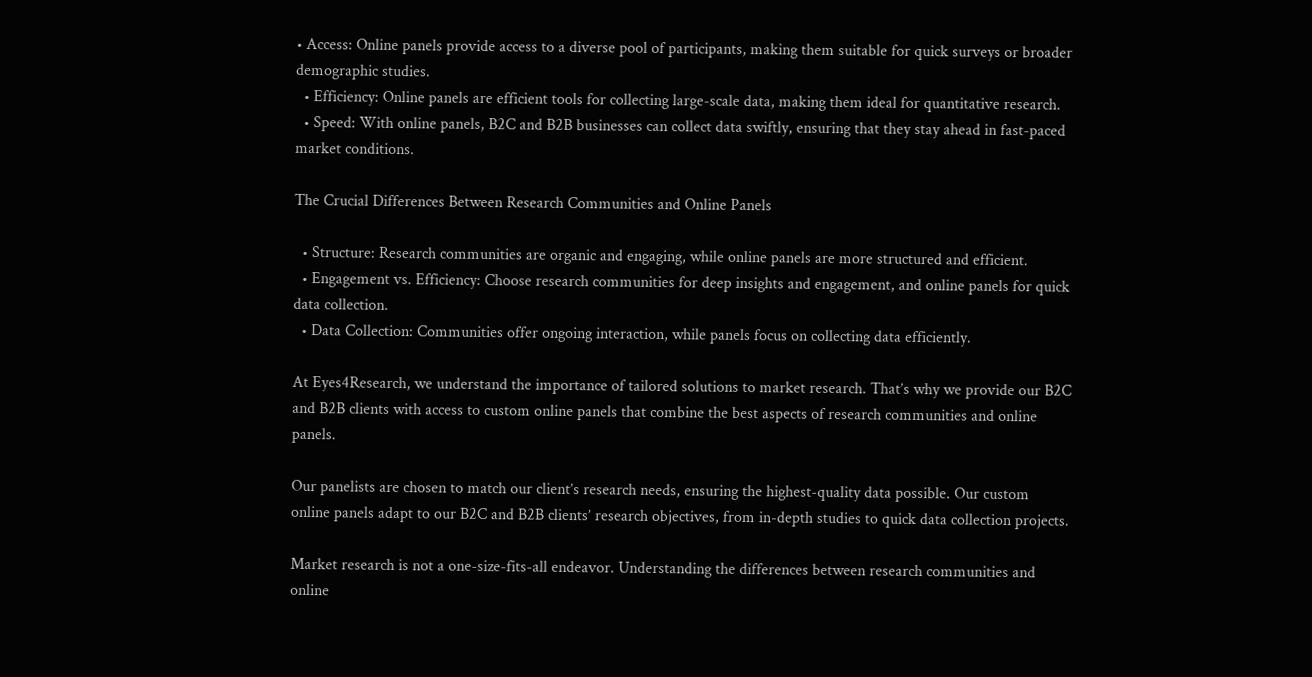• Access: Online panels provide access to a diverse pool of participants, making them suitable for quick surveys or broader demographic studies.
  • Efficiency: Online panels are efficient tools for collecting large-scale data, making them ideal for quantitative research.
  • Speed: With online panels, B2C and B2B businesses can collect data swiftly, ensuring that they stay ahead in fast-paced market conditions.

The Crucial Differences Between Research Communities and Online Panels

  • Structure: Research communities are organic and engaging, while online panels are more structured and efficient.
  • Engagement vs. Efficiency: Choose research communities for deep insights and engagement, and online panels for quick data collection.
  • Data Collection: Communities offer ongoing interaction, while panels focus on collecting data efficiently.

At Eyes4Research, we understand the importance of tailored solutions to market research. That’s why we provide our B2C and B2B clients with access to custom online panels that combine the best aspects of research communities and online panels.

Our panelists are chosen to match our client’s research needs, ensuring the highest-quality data possible. Our custom online panels adapt to our B2C and B2B clients’ research objectives, from in-depth studies to quick data collection projects.

Market research is not a one-size-fits-all endeavor. Understanding the differences between research communities and online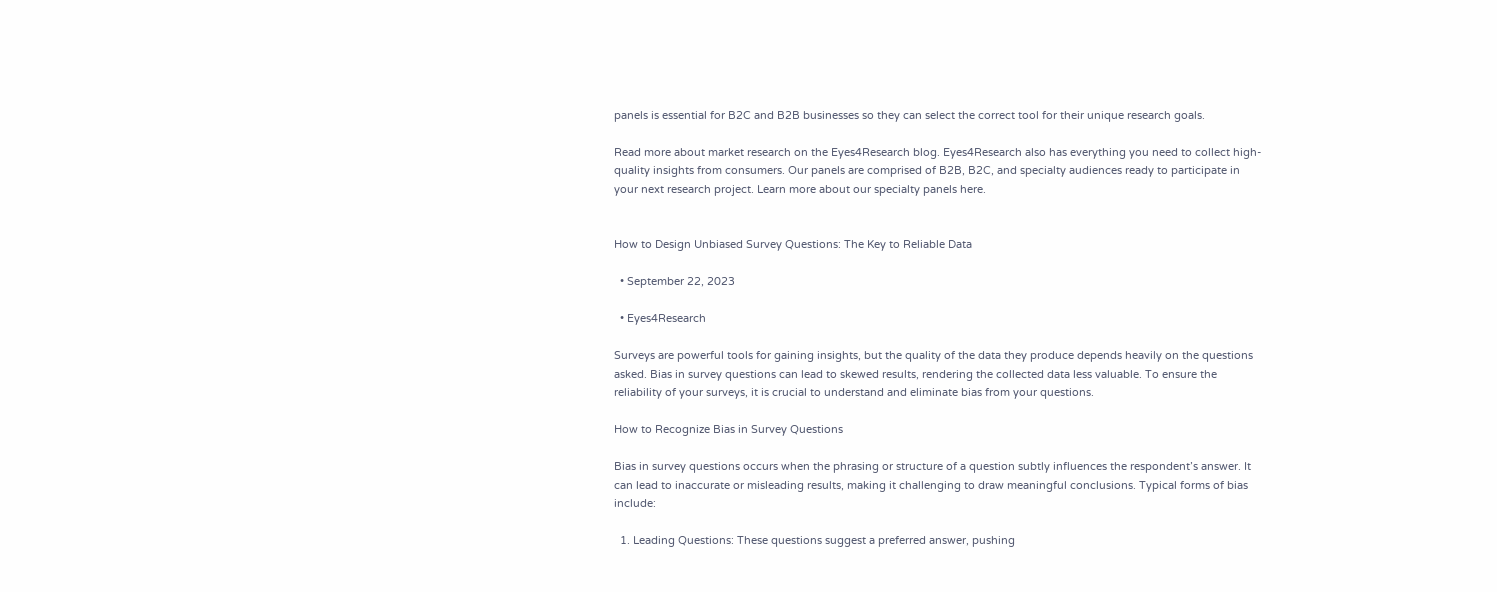panels is essential for B2C and B2B businesses so they can select the correct tool for their unique research goals.

Read more about market research on the Eyes4Research blog. Eyes4Research also has everything you need to collect high-quality insights from consumers. Our panels are comprised of B2B, B2C, and specialty audiences ready to participate in your next research project. Learn more about our specialty panels here.


How to Design Unbiased Survey Questions: The Key to Reliable Data

  • September 22, 2023

  • Eyes4Research

Surveys are powerful tools for gaining insights, but the quality of the data they produce depends heavily on the questions asked. Bias in survey questions can lead to skewed results, rendering the collected data less valuable. To ensure the reliability of your surveys, it is crucial to understand and eliminate bias from your questions.

How to Recognize Bias in Survey Questions

Bias in survey questions occurs when the phrasing or structure of a question subtly influences the respondent’s answer. It can lead to inaccurate or misleading results, making it challenging to draw meaningful conclusions. Typical forms of bias include:

  1. Leading Questions: These questions suggest a preferred answer, pushing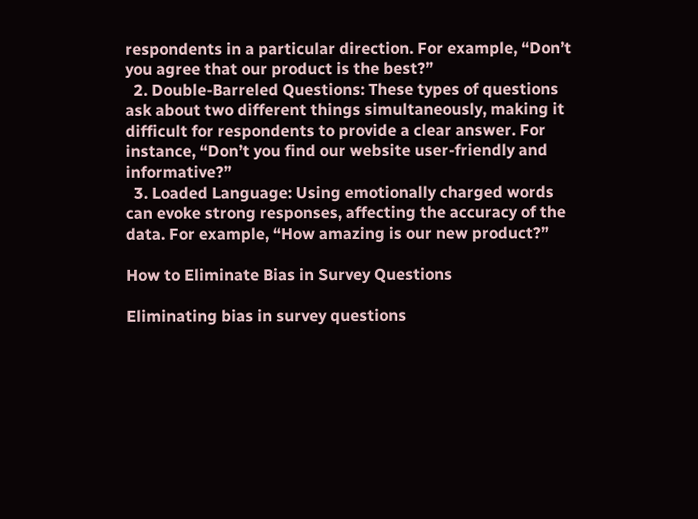respondents in a particular direction. For example, “Don’t you agree that our product is the best?”
  2. Double-Barreled Questions: These types of questions ask about two different things simultaneously, making it difficult for respondents to provide a clear answer. For instance, “Don’t you find our website user-friendly and informative?”
  3. Loaded Language: Using emotionally charged words can evoke strong responses, affecting the accuracy of the data. For example, “How amazing is our new product?”

How to Eliminate Bias in Survey Questions

Eliminating bias in survey questions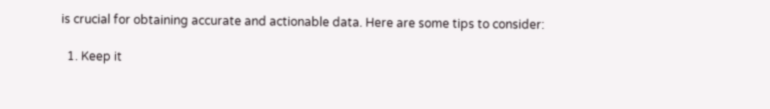is crucial for obtaining accurate and actionable data. Here are some tips to consider:

  1. Keep it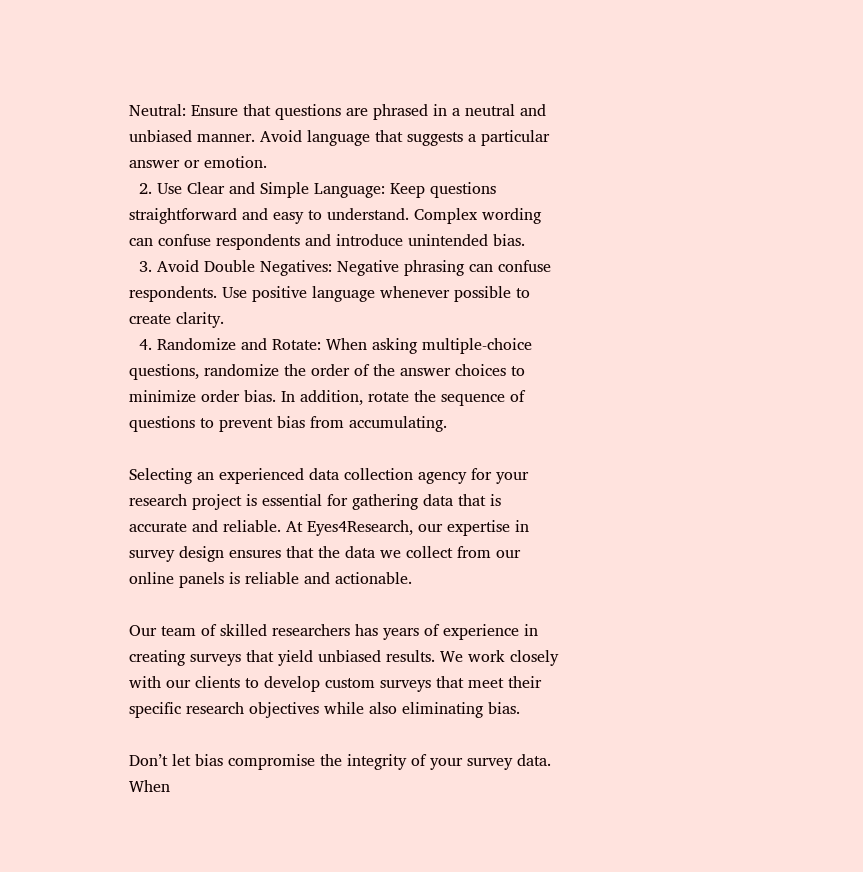Neutral: Ensure that questions are phrased in a neutral and unbiased manner. Avoid language that suggests a particular answer or emotion.
  2. Use Clear and Simple Language: Keep questions straightforward and easy to understand. Complex wording can confuse respondents and introduce unintended bias.
  3. Avoid Double Negatives: Negative phrasing can confuse respondents. Use positive language whenever possible to create clarity.
  4. Randomize and Rotate: When asking multiple-choice questions, randomize the order of the answer choices to minimize order bias. In addition, rotate the sequence of questions to prevent bias from accumulating.

Selecting an experienced data collection agency for your research project is essential for gathering data that is accurate and reliable. At Eyes4Research, our expertise in survey design ensures that the data we collect from our online panels is reliable and actionable.

Our team of skilled researchers has years of experience in creating surveys that yield unbiased results. We work closely with our clients to develop custom surveys that meet their specific research objectives while also eliminating bias.

Don’t let bias compromise the integrity of your survey data. When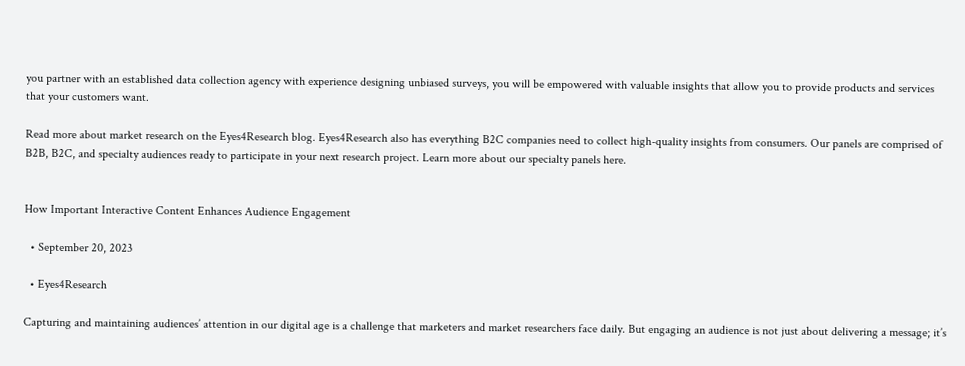you partner with an established data collection agency with experience designing unbiased surveys, you will be empowered with valuable insights that allow you to provide products and services that your customers want.

Read more about market research on the Eyes4Research blog. Eyes4Research also has everything B2C companies need to collect high-quality insights from consumers. Our panels are comprised of B2B, B2C, and specialty audiences ready to participate in your next research project. Learn more about our specialty panels here.


How Important Interactive Content Enhances Audience Engagement

  • September 20, 2023

  • Eyes4Research

Capturing and maintaining audiences’ attention in our digital age is a challenge that marketers and market researchers face daily. But engaging an audience is not just about delivering a message; it’s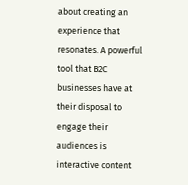about creating an experience that resonates. A powerful tool that B2C businesses have at their disposal to engage their audiences is interactive content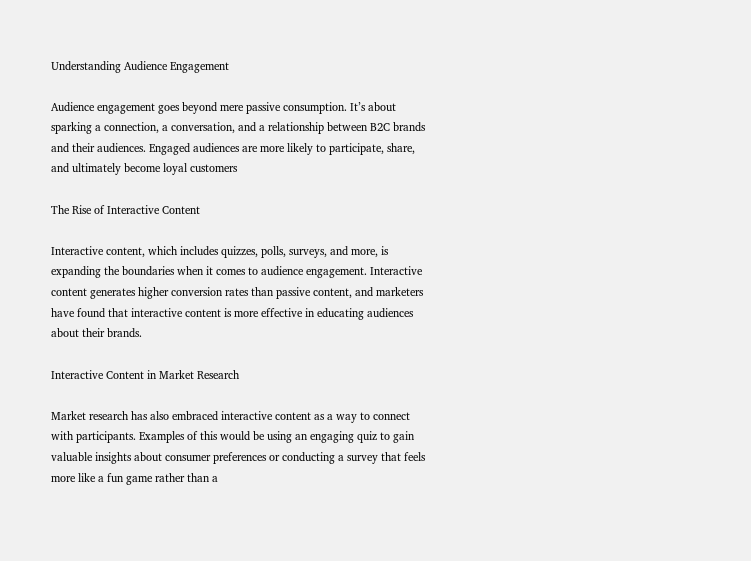Understanding Audience Engagement

Audience engagement goes beyond mere passive consumption. It’s about sparking a connection, a conversation, and a relationship between B2C brands and their audiences. Engaged audiences are more likely to participate, share, and ultimately become loyal customers

The Rise of Interactive Content

Interactive content, which includes quizzes, polls, surveys, and more, is expanding the boundaries when it comes to audience engagement. Interactive content generates higher conversion rates than passive content, and marketers have found that interactive content is more effective in educating audiences about their brands.

Interactive Content in Market Research

Market research has also embraced interactive content as a way to connect with participants. Examples of this would be using an engaging quiz to gain valuable insights about consumer preferences or conducting a survey that feels more like a fun game rather than a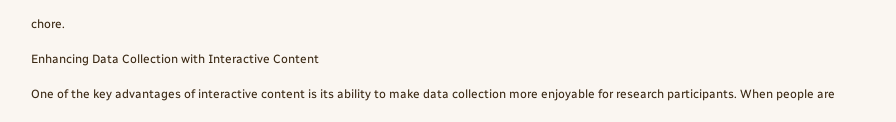chore.

Enhancing Data Collection with Interactive Content

One of the key advantages of interactive content is its ability to make data collection more enjoyable for research participants. When people are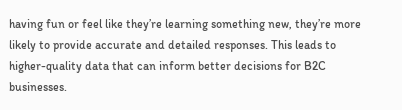having fun or feel like they’re learning something new, they’re more likely to provide accurate and detailed responses. This leads to higher-quality data that can inform better decisions for B2C businesses.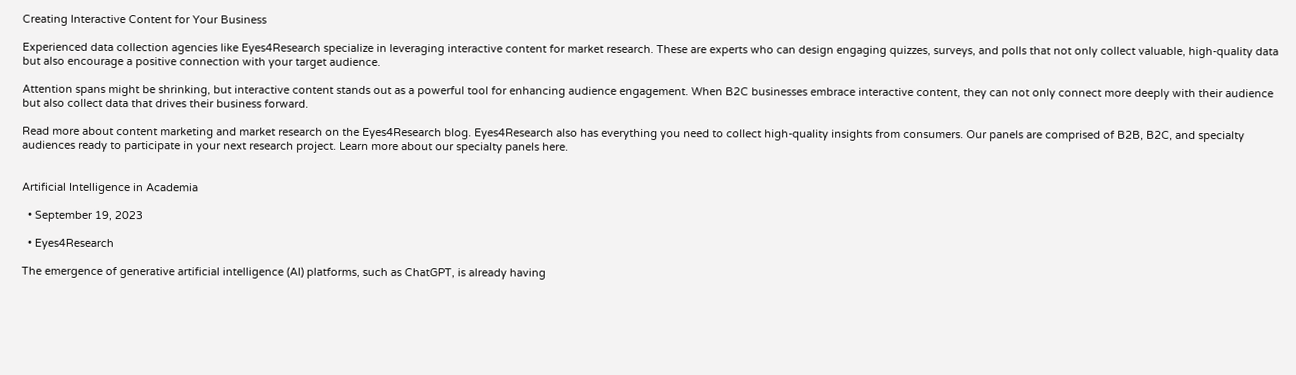Creating Interactive Content for Your Business

Experienced data collection agencies like Eyes4Research specialize in leveraging interactive content for market research. These are experts who can design engaging quizzes, surveys, and polls that not only collect valuable, high-quality data but also encourage a positive connection with your target audience.

Attention spans might be shrinking, but interactive content stands out as a powerful tool for enhancing audience engagement. When B2C businesses embrace interactive content, they can not only connect more deeply with their audience but also collect data that drives their business forward.

Read more about content marketing and market research on the Eyes4Research blog. Eyes4Research also has everything you need to collect high-quality insights from consumers. Our panels are comprised of B2B, B2C, and specialty audiences ready to participate in your next research project. Learn more about our specialty panels here.


Artificial Intelligence in Academia

  • September 19, 2023

  • Eyes4Research

The emergence of generative artificial intelligence (AI) platforms, such as ChatGPT, is already having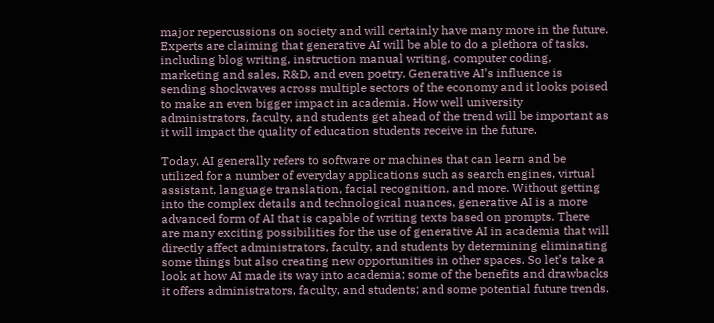major repercussions on society and will certainly have many more in the future. Experts are claiming that generative AI will be able to do a plethora of tasks, including blog writing, instruction manual writing, computer coding, marketing and sales, R&D, and even poetry. Generative AI’s influence is sending shockwaves across multiple sectors of the economy and it looks poised to make an even bigger impact in academia. How well university administrators, faculty, and students get ahead of the trend will be important as it will impact the quality of education students receive in the future.

Today, AI generally refers to software or machines that can learn and be utilized for a number of everyday applications such as search engines, virtual assistant, language translation, facial recognition, and more. Without getting into the complex details and technological nuances, generative AI is a more advanced form of AI that is capable of writing texts based on prompts. There are many exciting possibilities for the use of generative AI in academia that will directly affect administrators, faculty, and students by determining eliminating some things but also creating new opportunities in other spaces. So let’s take a look at how AI made its way into academia; some of the benefits and drawbacks it offers administrators, faculty, and students; and some potential future trends.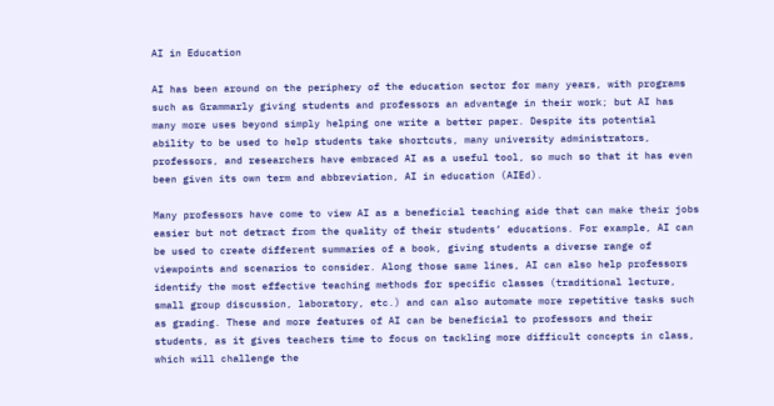AI in Education

AI has been around on the periphery of the education sector for many years, with programs such as Grammarly giving students and professors an advantage in their work; but AI has many more uses beyond simply helping one write a better paper. Despite its potential ability to be used to help students take shortcuts, many university administrators, professors, and researchers have embraced AI as a useful tool, so much so that it has even been given its own term and abbreviation, AI in education (AIEd).

Many professors have come to view AI as a beneficial teaching aide that can make their jobs easier but not detract from the quality of their students’ educations. For example, AI can be used to create different summaries of a book, giving students a diverse range of viewpoints and scenarios to consider. Along those same lines, AI can also help professors identify the most effective teaching methods for specific classes (traditional lecture, small group discussion, laboratory, etc.) and can also automate more repetitive tasks such as grading. These and more features of AI can be beneficial to professors and their students, as it gives teachers time to focus on tackling more difficult concepts in class, which will challenge the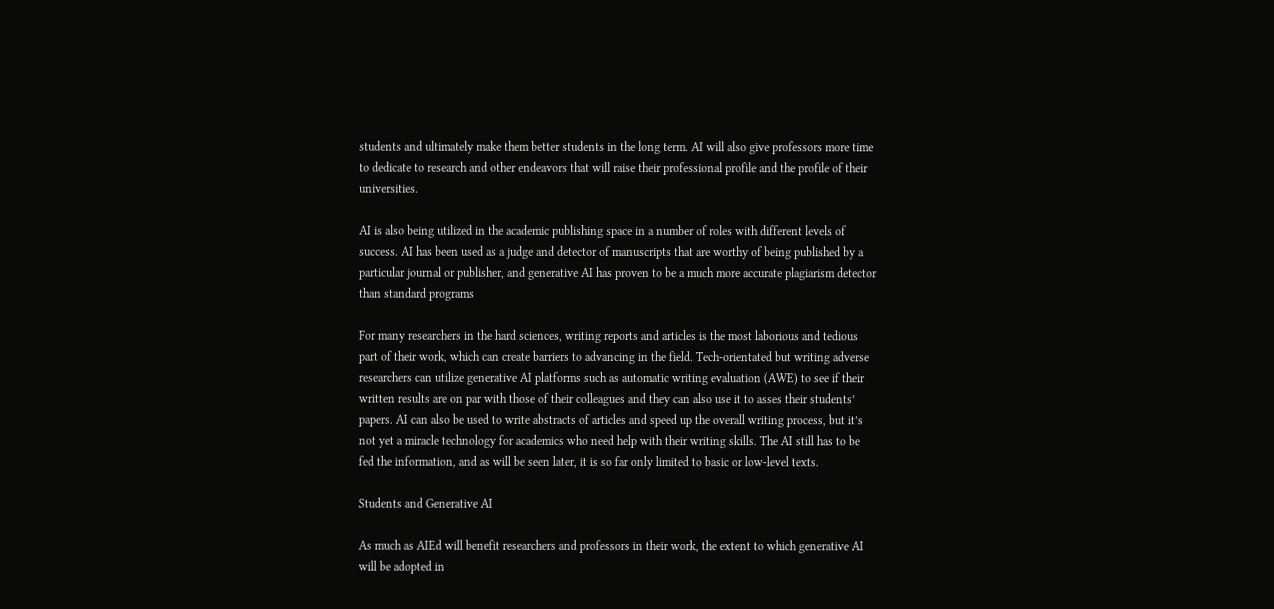students and ultimately make them better students in the long term. AI will also give professors more time to dedicate to research and other endeavors that will raise their professional profile and the profile of their universities.

AI is also being utilized in the academic publishing space in a number of roles with different levels of success. AI has been used as a judge and detector of manuscripts that are worthy of being published by a particular journal or publisher, and generative AI has proven to be a much more accurate plagiarism detector than standard programs

For many researchers in the hard sciences, writing reports and articles is the most laborious and tedious part of their work, which can create barriers to advancing in the field. Tech-orientated but writing adverse researchers can utilize generative AI platforms such as automatic writing evaluation (AWE) to see if their written results are on par with those of their colleagues and they can also use it to asses their students’ papers. AI can also be used to write abstracts of articles and speed up the overall writing process, but it’s not yet a miracle technology for academics who need help with their writing skills. The AI still has to be fed the information, and as will be seen later, it is so far only limited to basic or low-level texts.

Students and Generative AI

As much as AIEd will benefit researchers and professors in their work, the extent to which generative AI will be adopted in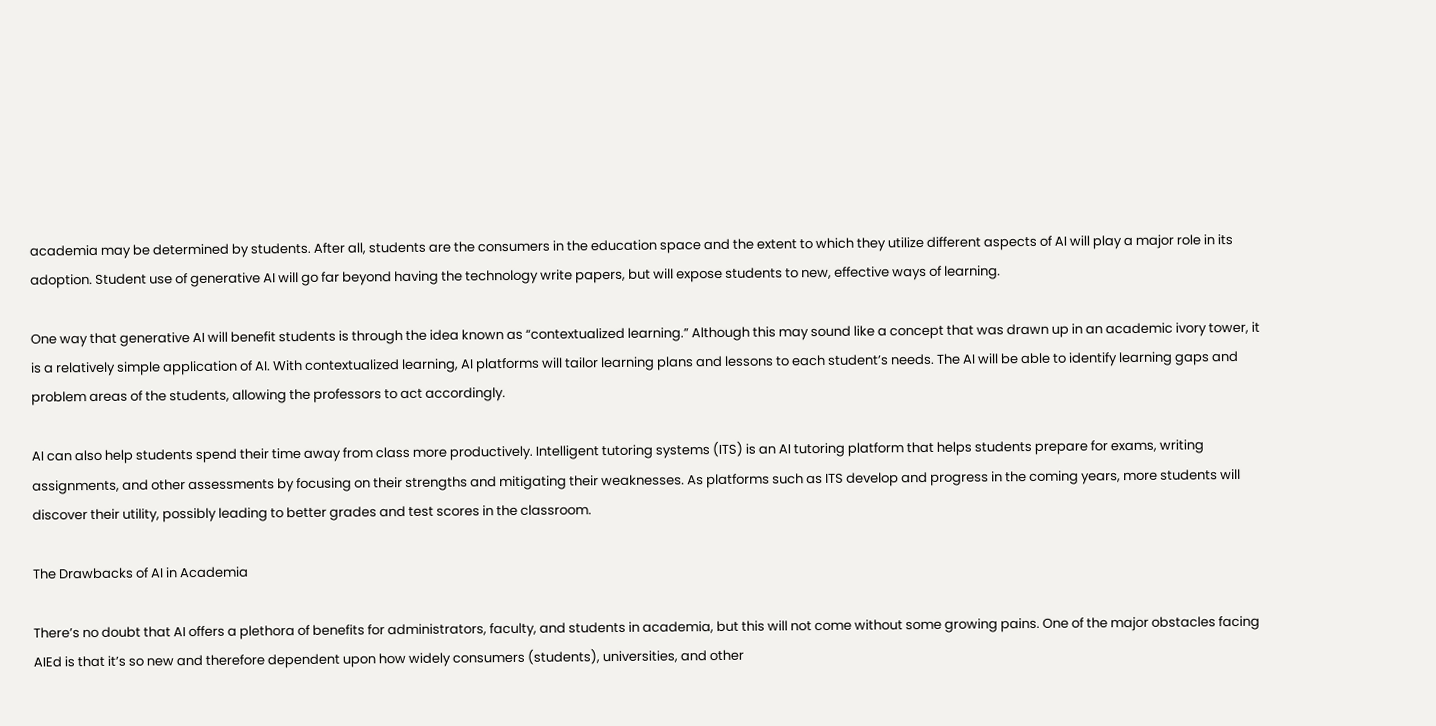academia may be determined by students. After all, students are the consumers in the education space and the extent to which they utilize different aspects of AI will play a major role in its adoption. Student use of generative AI will go far beyond having the technology write papers, but will expose students to new, effective ways of learning.

One way that generative AI will benefit students is through the idea known as “contextualized learning.” Although this may sound like a concept that was drawn up in an academic ivory tower, it is a relatively simple application of AI. With contextualized learning, AI platforms will tailor learning plans and lessons to each student’s needs. The AI will be able to identify learning gaps and problem areas of the students, allowing the professors to act accordingly.

AI can also help students spend their time away from class more productively. Intelligent tutoring systems (ITS) is an AI tutoring platform that helps students prepare for exams, writing assignments, and other assessments by focusing on their strengths and mitigating their weaknesses. As platforms such as ITS develop and progress in the coming years, more students will discover their utility, possibly leading to better grades and test scores in the classroom.

The Drawbacks of AI in Academia

There’s no doubt that AI offers a plethora of benefits for administrators, faculty, and students in academia, but this will not come without some growing pains. One of the major obstacles facing AIEd is that it’s so new and therefore dependent upon how widely consumers (students), universities, and other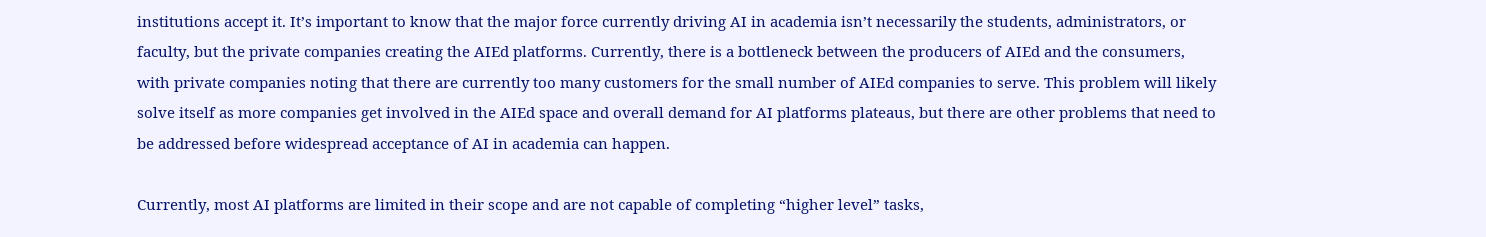institutions accept it. It’s important to know that the major force currently driving AI in academia isn’t necessarily the students, administrators, or faculty, but the private companies creating the AIEd platforms. Currently, there is a bottleneck between the producers of AIEd and the consumers, with private companies noting that there are currently too many customers for the small number of AIEd companies to serve. This problem will likely solve itself as more companies get involved in the AIEd space and overall demand for AI platforms plateaus, but there are other problems that need to be addressed before widespread acceptance of AI in academia can happen.

Currently, most AI platforms are limited in their scope and are not capable of completing “higher level” tasks,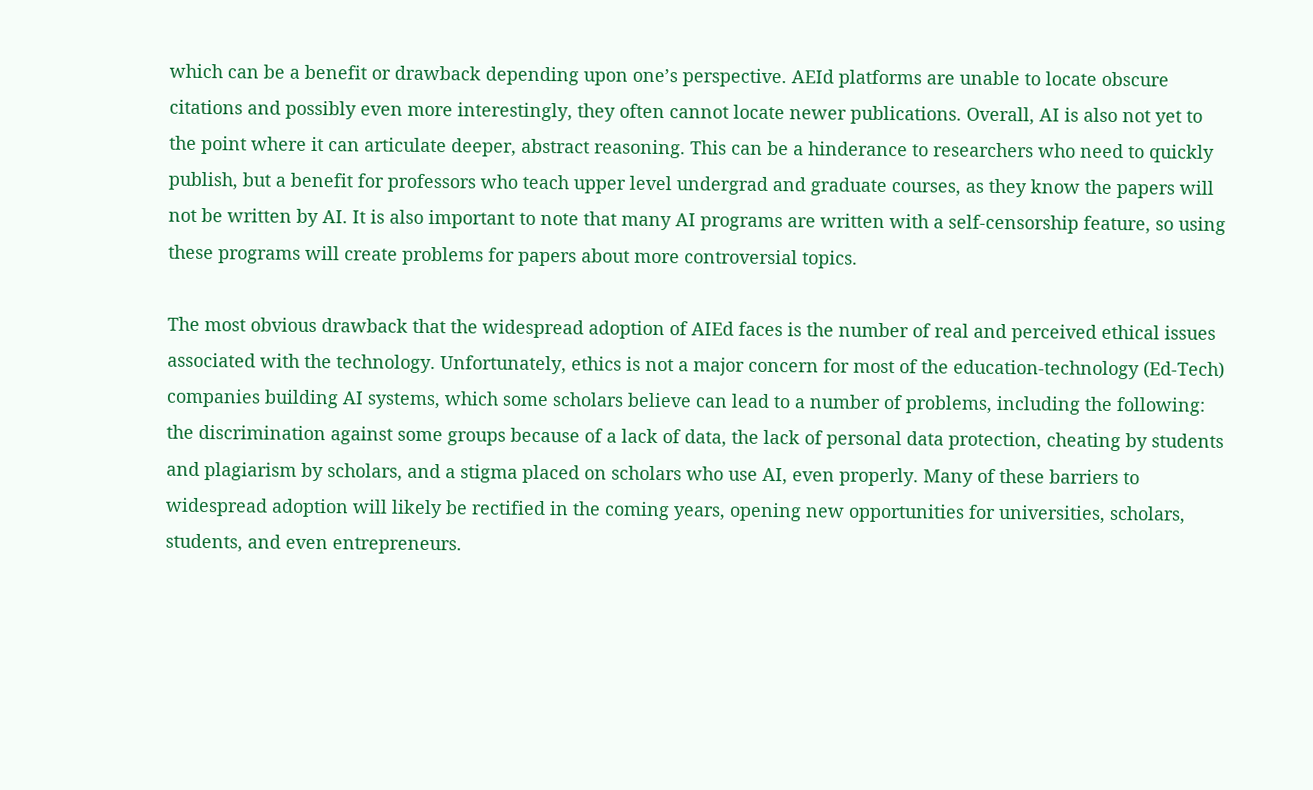which can be a benefit or drawback depending upon one’s perspective. AEId platforms are unable to locate obscure citations and possibly even more interestingly, they often cannot locate newer publications. Overall, AI is also not yet to the point where it can articulate deeper, abstract reasoning. This can be a hinderance to researchers who need to quickly publish, but a benefit for professors who teach upper level undergrad and graduate courses, as they know the papers will not be written by AI. It is also important to note that many AI programs are written with a self-censorship feature, so using these programs will create problems for papers about more controversial topics.

The most obvious drawback that the widespread adoption of AIEd faces is the number of real and perceived ethical issues associated with the technology. Unfortunately, ethics is not a major concern for most of the education-technology (Ed-Tech) companies building AI systems, which some scholars believe can lead to a number of problems, including the following: the discrimination against some groups because of a lack of data, the lack of personal data protection, cheating by students and plagiarism by scholars, and a stigma placed on scholars who use AI, even properly. Many of these barriers to widespread adoption will likely be rectified in the coming years, opening new opportunities for universities, scholars, students, and even entrepreneurs.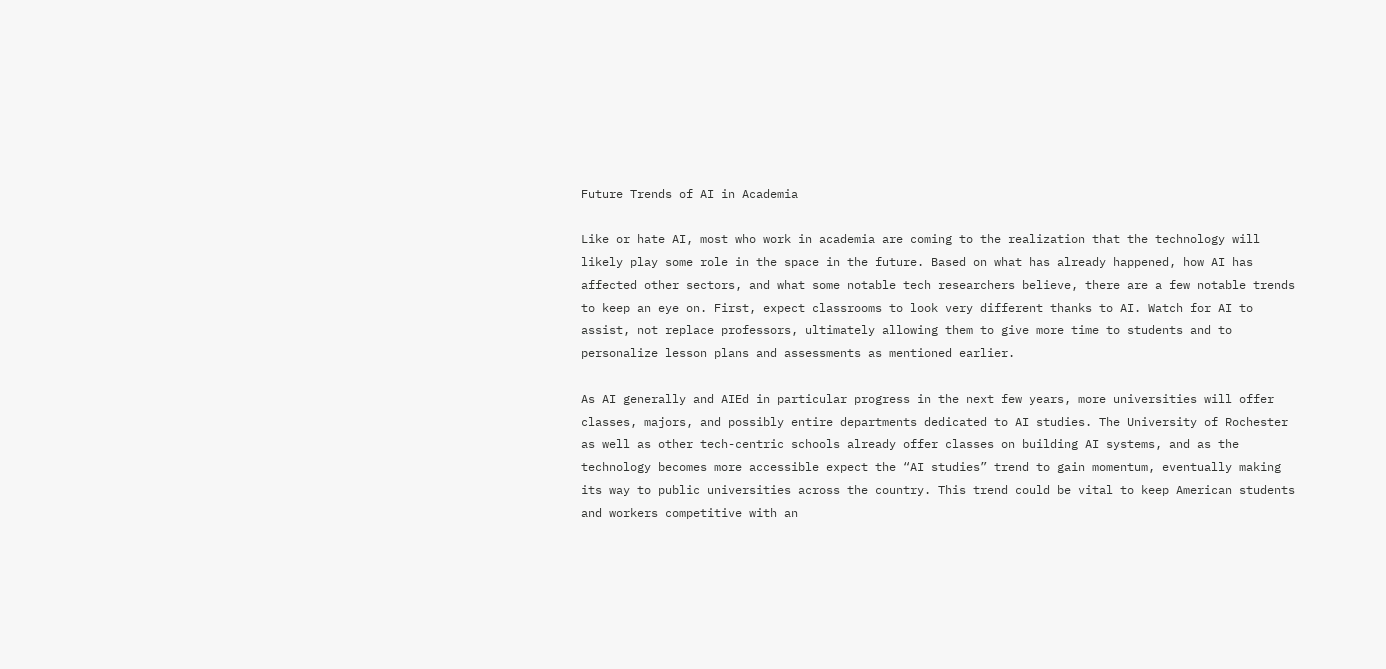Future Trends of AI in Academia

Like or hate AI, most who work in academia are coming to the realization that the technology will likely play some role in the space in the future. Based on what has already happened, how AI has affected other sectors, and what some notable tech researchers believe, there are a few notable trends to keep an eye on. First, expect classrooms to look very different thanks to AI. Watch for AI to assist, not replace professors, ultimately allowing them to give more time to students and to personalize lesson plans and assessments as mentioned earlier.

As AI generally and AIEd in particular progress in the next few years, more universities will offer classes, majors, and possibly entire departments dedicated to AI studies. The University of Rochester as well as other tech-centric schools already offer classes on building AI systems, and as the technology becomes more accessible expect the “AI studies” trend to gain momentum, eventually making its way to public universities across the country. This trend could be vital to keep American students and workers competitive with an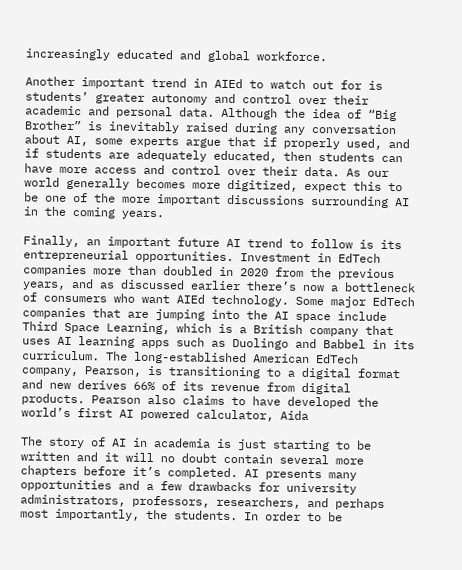increasingly educated and global workforce.

Another important trend in AIEd to watch out for is students’ greater autonomy and control over their academic and personal data. Although the idea of “Big Brother” is inevitably raised during any conversation about AI, some experts argue that if properly used, and if students are adequately educated, then students can have more access and control over their data. As our world generally becomes more digitized, expect this to be one of the more important discussions surrounding AI in the coming years.

Finally, an important future AI trend to follow is its entrepreneurial opportunities. Investment in EdTech companies more than doubled in 2020 from the previous years, and as discussed earlier there’s now a bottleneck of consumers who want AIEd technology. Some major EdTech companies that are jumping into the AI space include Third Space Learning, which is a British company that uses AI learning apps such as Duolingo and Babbel in its curriculum. The long-established American EdTech company, Pearson, is transitioning to a digital format and new derives 66% of its revenue from digital products. Pearson also claims to have developed the world’s first AI powered calculator, Aida

The story of AI in academia is just starting to be written and it will no doubt contain several more chapters before it’s completed. AI presents many opportunities and a few drawbacks for university administrators, professors, researchers, and perhaps most importantly, the students. In order to be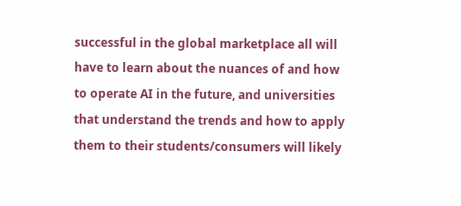successful in the global marketplace all will have to learn about the nuances of and how to operate AI in the future, and universities that understand the trends and how to apply them to their students/consumers will likely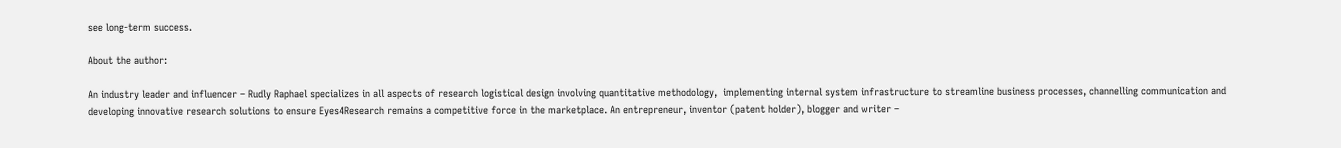see long-term success.

About the author:

An industry leader and influencer – Rudly Raphael specializes in all aspects of research logistical design involving quantitative methodology,  implementing internal system infrastructure to streamline business processes, channelling communication and developing innovative research solutions to ensure Eyes4Research remains a competitive force in the marketplace. An entrepreneur, inventor (patent holder), blogger and writer –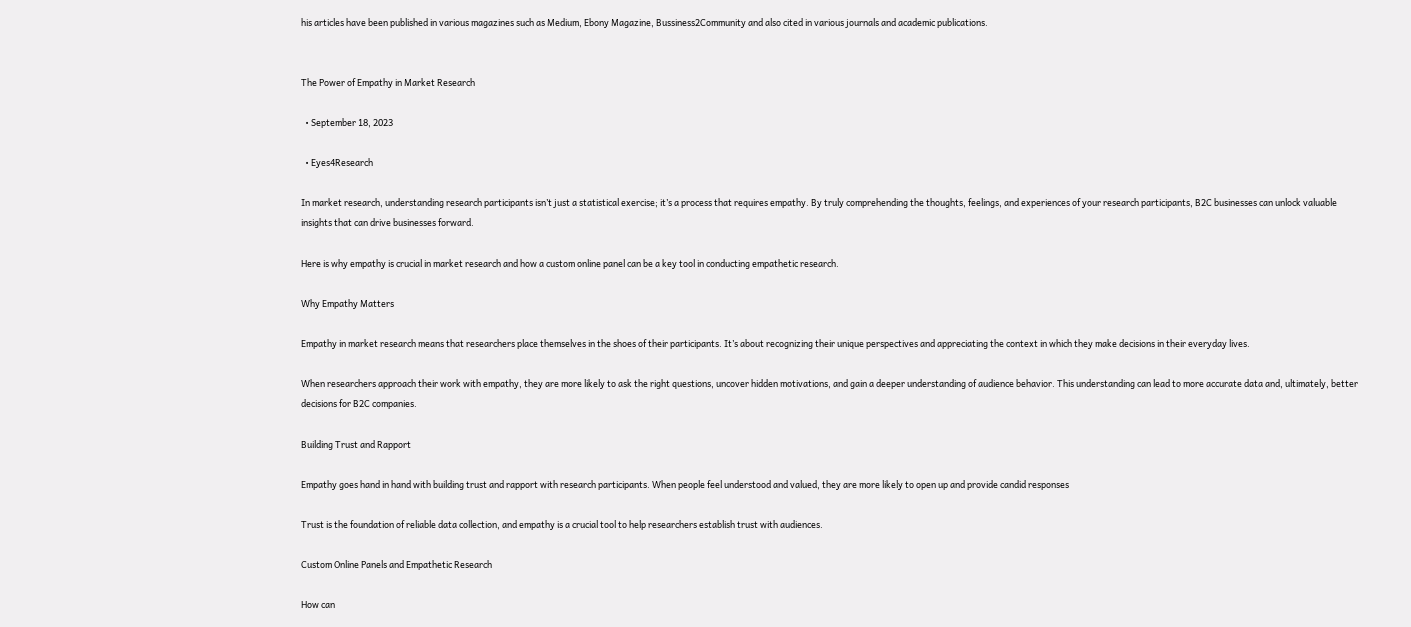his articles have been published in various magazines such as Medium, Ebony Magazine, Bussiness2Community and also cited in various journals and academic publications.


The Power of Empathy in Market Research

  • September 18, 2023

  • Eyes4Research

In market research, understanding research participants isn’t just a statistical exercise; it’s a process that requires empathy. By truly comprehending the thoughts, feelings, and experiences of your research participants, B2C businesses can unlock valuable insights that can drive businesses forward.

Here is why empathy is crucial in market research and how a custom online panel can be a key tool in conducting empathetic research.

Why Empathy Matters

Empathy in market research means that researchers place themselves in the shoes of their participants. It’s about recognizing their unique perspectives and appreciating the context in which they make decisions in their everyday lives.

When researchers approach their work with empathy, they are more likely to ask the right questions, uncover hidden motivations, and gain a deeper understanding of audience behavior. This understanding can lead to more accurate data and, ultimately, better decisions for B2C companies.

Building Trust and Rapport

Empathy goes hand in hand with building trust and rapport with research participants. When people feel understood and valued, they are more likely to open up and provide candid responses

Trust is the foundation of reliable data collection, and empathy is a crucial tool to help researchers establish trust with audiences.

Custom Online Panels and Empathetic Research

How can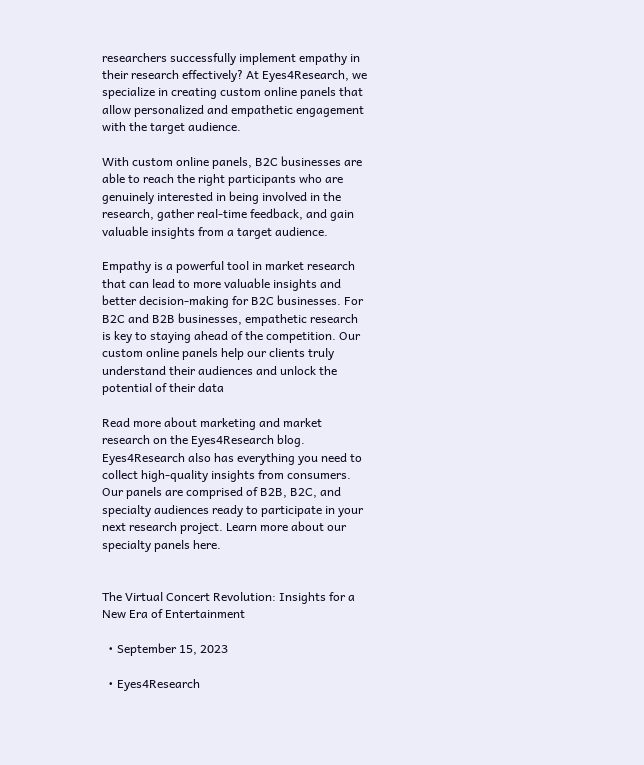researchers successfully implement empathy in their research effectively? At Eyes4Research, we specialize in creating custom online panels that allow personalized and empathetic engagement with the target audience.

With custom online panels, B2C businesses are able to reach the right participants who are genuinely interested in being involved in the research, gather real-time feedback, and gain valuable insights from a target audience.

Empathy is a powerful tool in market research that can lead to more valuable insights and better decision-making for B2C businesses. For B2C and B2B businesses, empathetic research is key to staying ahead of the competition. Our custom online panels help our clients truly understand their audiences and unlock the potential of their data

Read more about marketing and market research on the Eyes4Research blog. Eyes4Research also has everything you need to collect high-quality insights from consumers. Our panels are comprised of B2B, B2C, and specialty audiences ready to participate in your next research project. Learn more about our specialty panels here.


The Virtual Concert Revolution: Insights for a New Era of Entertainment

  • September 15, 2023

  • Eyes4Research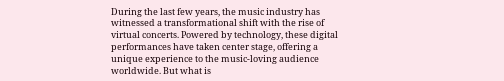During the last few years, the music industry has witnessed a transformational shift with the rise of virtual concerts. Powered by technology, these digital performances have taken center stage, offering a unique experience to the music-loving audience worldwide. But what is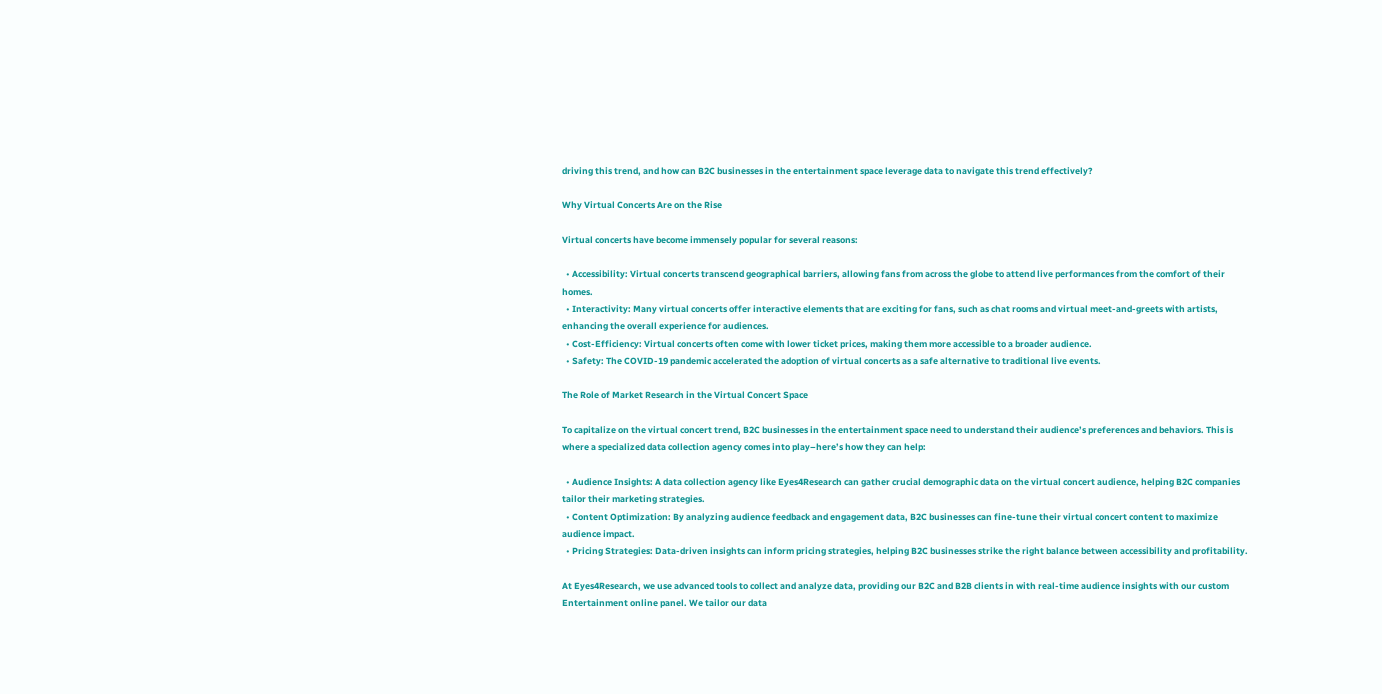driving this trend, and how can B2C businesses in the entertainment space leverage data to navigate this trend effectively?

Why Virtual Concerts Are on the Rise

Virtual concerts have become immensely popular for several reasons:

  • Accessibility: Virtual concerts transcend geographical barriers, allowing fans from across the globe to attend live performances from the comfort of their homes.
  • Interactivity: Many virtual concerts offer interactive elements that are exciting for fans, such as chat rooms and virtual meet-and-greets with artists, enhancing the overall experience for audiences.
  • Cost-Efficiency: Virtual concerts often come with lower ticket prices, making them more accessible to a broader audience.
  • Safety: The COVID-19 pandemic accelerated the adoption of virtual concerts as a safe alternative to traditional live events.

The Role of Market Research in the Virtual Concert Space

To capitalize on the virtual concert trend, B2C businesses in the entertainment space need to understand their audience’s preferences and behaviors. This is where a specialized data collection agency comes into play–here’s how they can help:

  • Audience Insights: A data collection agency like Eyes4Research can gather crucial demographic data on the virtual concert audience, helping B2C companies tailor their marketing strategies.
  • Content Optimization: By analyzing audience feedback and engagement data, B2C businesses can fine-tune their virtual concert content to maximize audience impact.
  • Pricing Strategies: Data-driven insights can inform pricing strategies, helping B2C businesses strike the right balance between accessibility and profitability.

At Eyes4Research, we use advanced tools to collect and analyze data, providing our B2C and B2B clients in with real-time audience insights with our custom Entertainment online panel. We tailor our data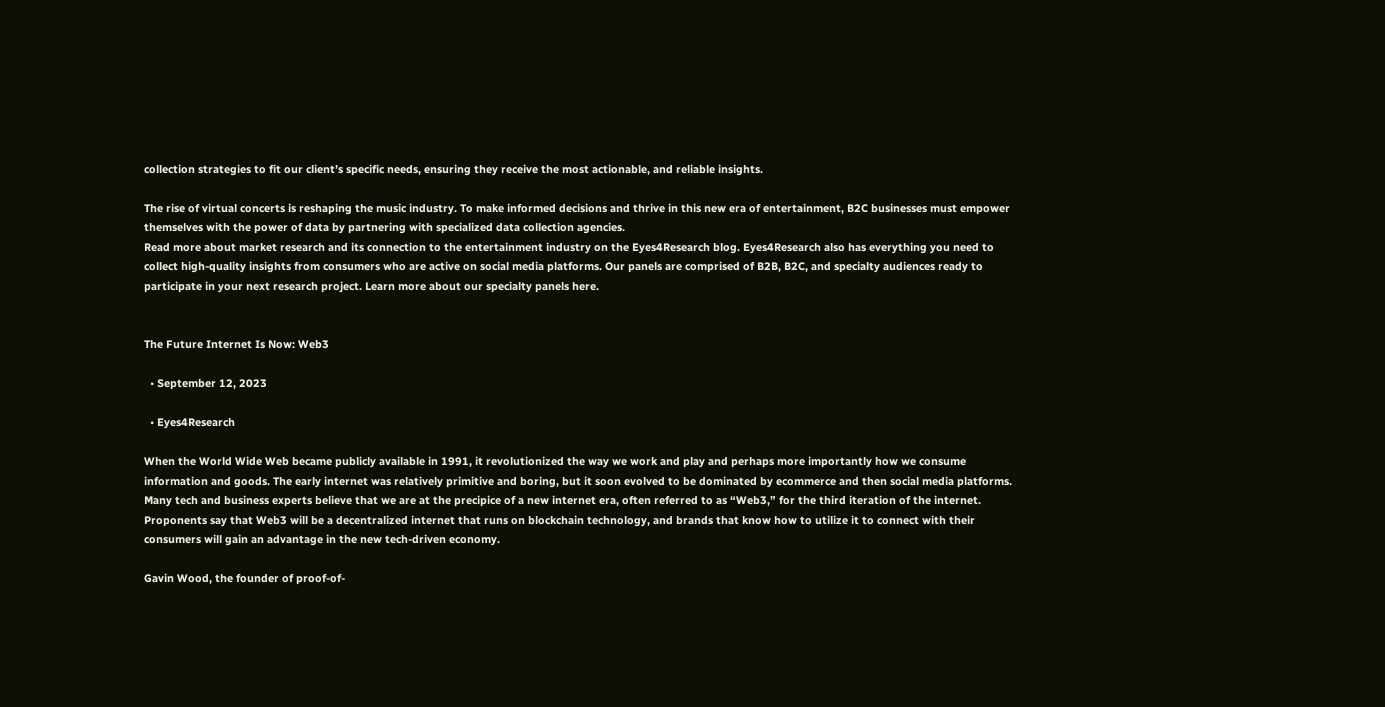collection strategies to fit our client’s specific needs, ensuring they receive the most actionable, and reliable insights.

The rise of virtual concerts is reshaping the music industry. To make informed decisions and thrive in this new era of entertainment, B2C businesses must empower themselves with the power of data by partnering with specialized data collection agencies.
Read more about market research and its connection to the entertainment industry on the Eyes4Research blog. Eyes4Research also has everything you need to collect high-quality insights from consumers who are active on social media platforms. Our panels are comprised of B2B, B2C, and specialty audiences ready to participate in your next research project. Learn more about our specialty panels here.


The Future Internet Is Now: Web3

  • September 12, 2023

  • Eyes4Research

When the World Wide Web became publicly available in 1991, it revolutionized the way we work and play and perhaps more importantly how we consume information and goods. The early internet was relatively primitive and boring, but it soon evolved to be dominated by ecommerce and then social media platforms. Many tech and business experts believe that we are at the precipice of a new internet era, often referred to as “Web3,” for the third iteration of the internet. Proponents say that Web3 will be a decentralized internet that runs on blockchain technology, and brands that know how to utilize it to connect with their consumers will gain an advantage in the new tech-driven economy.

Gavin Wood, the founder of proof-of-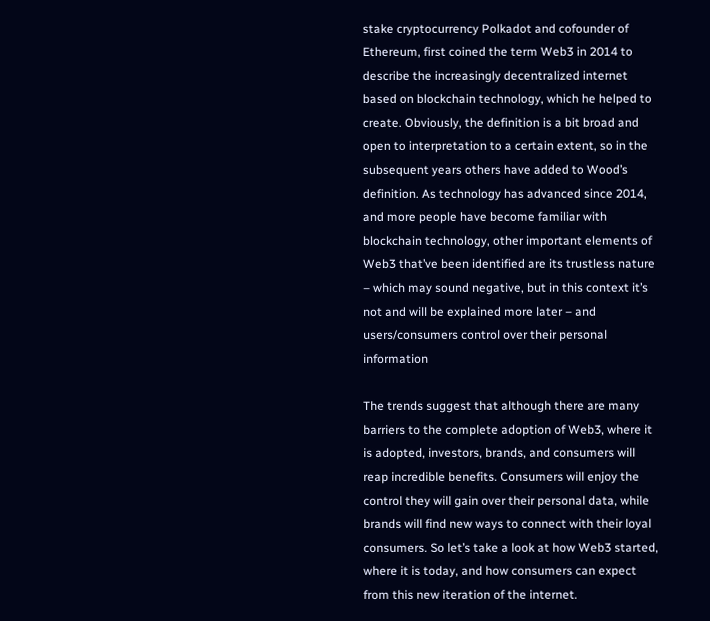stake cryptocurrency Polkadot and cofounder of Ethereum, first coined the term Web3 in 2014 to describe the increasingly decentralized internet based on blockchain technology, which he helped to create. Obviously, the definition is a bit broad and open to interpretation to a certain extent, so in the subsequent years others have added to Wood’s definition. As technology has advanced since 2014, and more people have become familiar with blockchain technology, other important elements of Web3 that’ve been identified are its trustless nature – which may sound negative, but in this context it’s not and will be explained more later – and users/consumers control over their personal information

The trends suggest that although there are many barriers to the complete adoption of Web3, where it is adopted, investors, brands, and consumers will reap incredible benefits. Consumers will enjoy the control they will gain over their personal data, while brands will find new ways to connect with their loyal consumers. So let’s take a look at how Web3 started, where it is today, and how consumers can expect from this new iteration of the internet.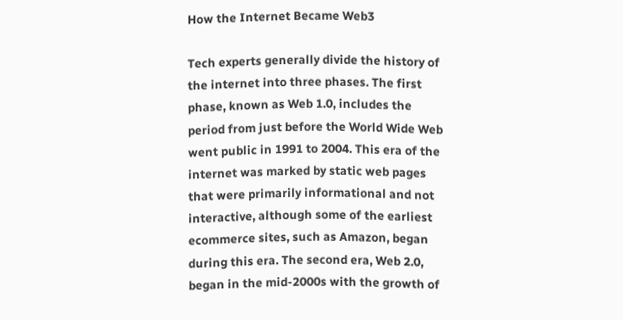How the Internet Became Web3

Tech experts generally divide the history of the internet into three phases. The first phase, known as Web 1.0, includes the period from just before the World Wide Web went public in 1991 to 2004. This era of the internet was marked by static web pages that were primarily informational and not interactive, although some of the earliest ecommerce sites, such as Amazon, began during this era. The second era, Web 2.0, began in the mid-2000s with the growth of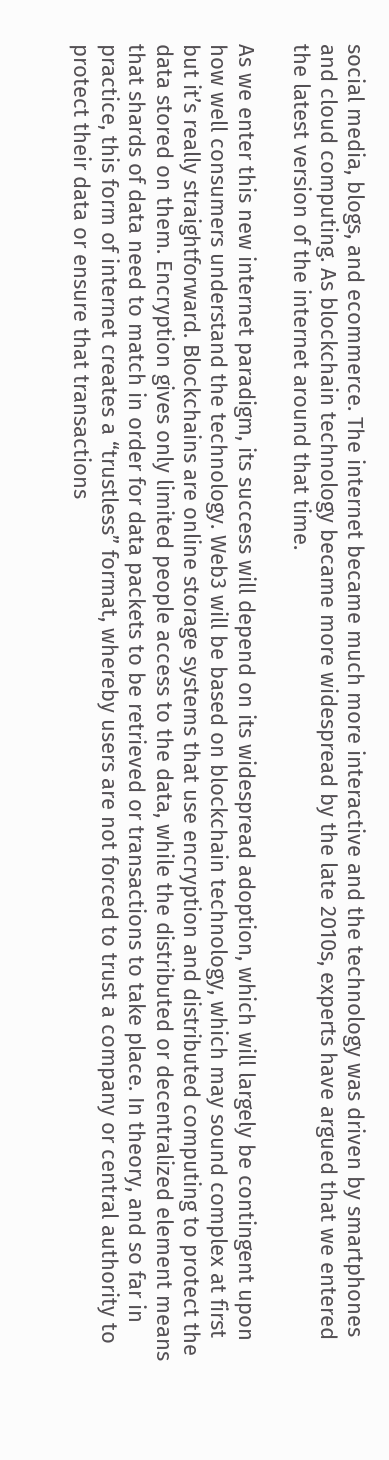social media, blogs, and ecommerce. The internet became much more interactive and the technology was driven by smartphones and cloud computing. As blockchain technology became more widespread by the late 2010s, experts have argued that we entered the latest version of the internet around that time.

As we enter this new internet paradigm, its success will depend on its widespread adoption, which will largely be contingent upon how well consumers understand the technology. Web3 will be based on blockchain technology, which may sound complex at first but it’s really straightforward. Blockchains are online storage systems that use encryption and distributed computing to protect the data stored on them. Encryption gives only limited people access to the data, while the distributed or decentralized element means that shards of data need to match in order for data packets to be retrieved or transactions to take place. In theory, and so far in practice, this form of internet creates a “trustless” format, whereby users are not forced to trust a company or central authority to protect their data or ensure that transactions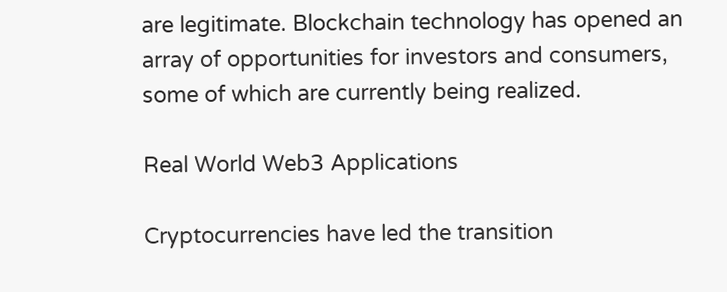are legitimate. Blockchain technology has opened an array of opportunities for investors and consumers, some of which are currently being realized.

Real World Web3 Applications

Cryptocurrencies have led the transition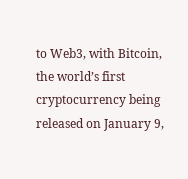to Web3, with Bitcoin, the world’s first cryptocurrency being released on January 9,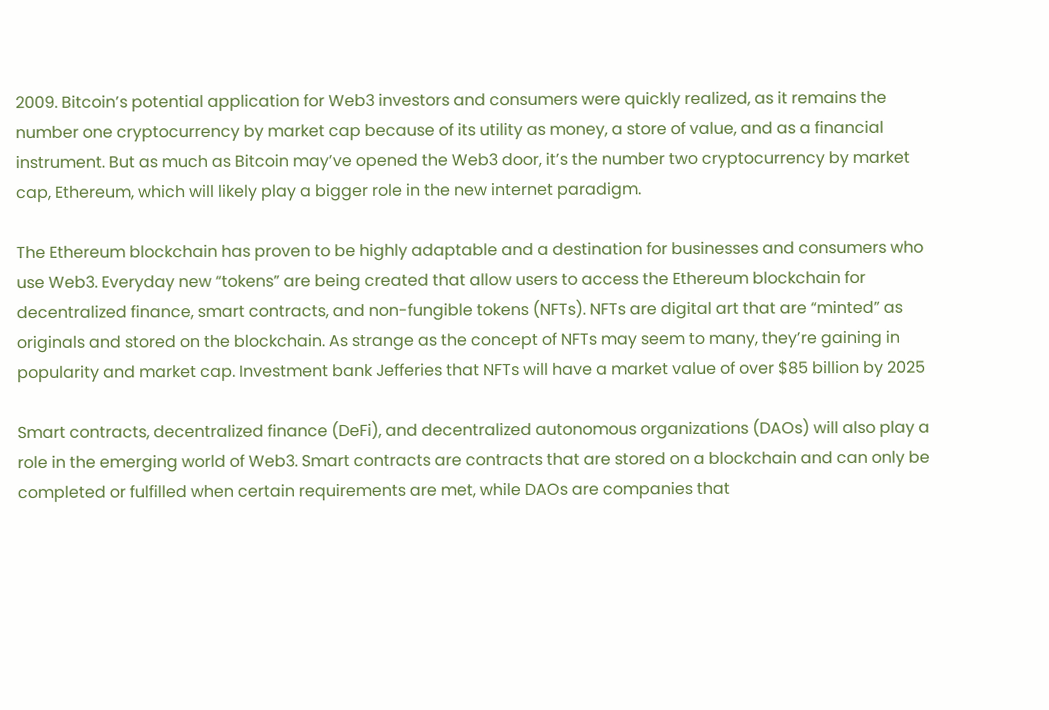2009. Bitcoin’s potential application for Web3 investors and consumers were quickly realized, as it remains the number one cryptocurrency by market cap because of its utility as money, a store of value, and as a financial instrument. But as much as Bitcoin may’ve opened the Web3 door, it’s the number two cryptocurrency by market cap, Ethereum, which will likely play a bigger role in the new internet paradigm.

The Ethereum blockchain has proven to be highly adaptable and a destination for businesses and consumers who use Web3. Everyday new “tokens” are being created that allow users to access the Ethereum blockchain for decentralized finance, smart contracts, and non-fungible tokens (NFTs). NFTs are digital art that are “minted” as originals and stored on the blockchain. As strange as the concept of NFTs may seem to many, they’re gaining in popularity and market cap. Investment bank Jefferies that NFTs will have a market value of over $85 billion by 2025

Smart contracts, decentralized finance (DeFi), and decentralized autonomous organizations (DAOs) will also play a role in the emerging world of Web3. Smart contracts are contracts that are stored on a blockchain and can only be completed or fulfilled when certain requirements are met, while DAOs are companies that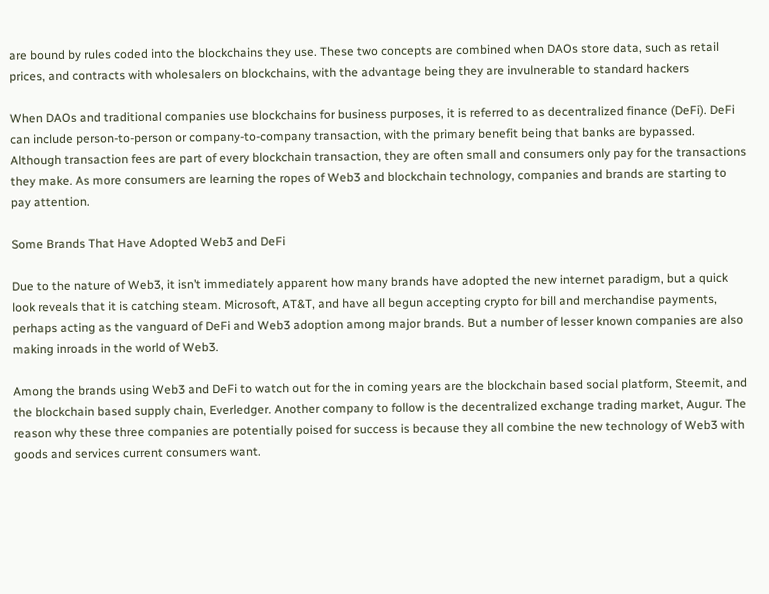are bound by rules coded into the blockchains they use. These two concepts are combined when DAOs store data, such as retail prices, and contracts with wholesalers on blockchains, with the advantage being they are invulnerable to standard hackers

When DAOs and traditional companies use blockchains for business purposes, it is referred to as decentralized finance (DeFi). DeFi can include person-to-person or company-to-company transaction, with the primary benefit being that banks are bypassed. Although transaction fees are part of every blockchain transaction, they are often small and consumers only pay for the transactions they make. As more consumers are learning the ropes of Web3 and blockchain technology, companies and brands are starting to pay attention.

Some Brands That Have Adopted Web3 and DeFi

Due to the nature of Web3, it isn’t immediately apparent how many brands have adopted the new internet paradigm, but a quick look reveals that it is catching steam. Microsoft, AT&T, and have all begun accepting crypto for bill and merchandise payments, perhaps acting as the vanguard of DeFi and Web3 adoption among major brands. But a number of lesser known companies are also making inroads in the world of Web3.

Among the brands using Web3 and DeFi to watch out for the in coming years are the blockchain based social platform, Steemit, and the blockchain based supply chain, Everledger. Another company to follow is the decentralized exchange trading market, Augur. The reason why these three companies are potentially poised for success is because they all combine the new technology of Web3 with goods and services current consumers want.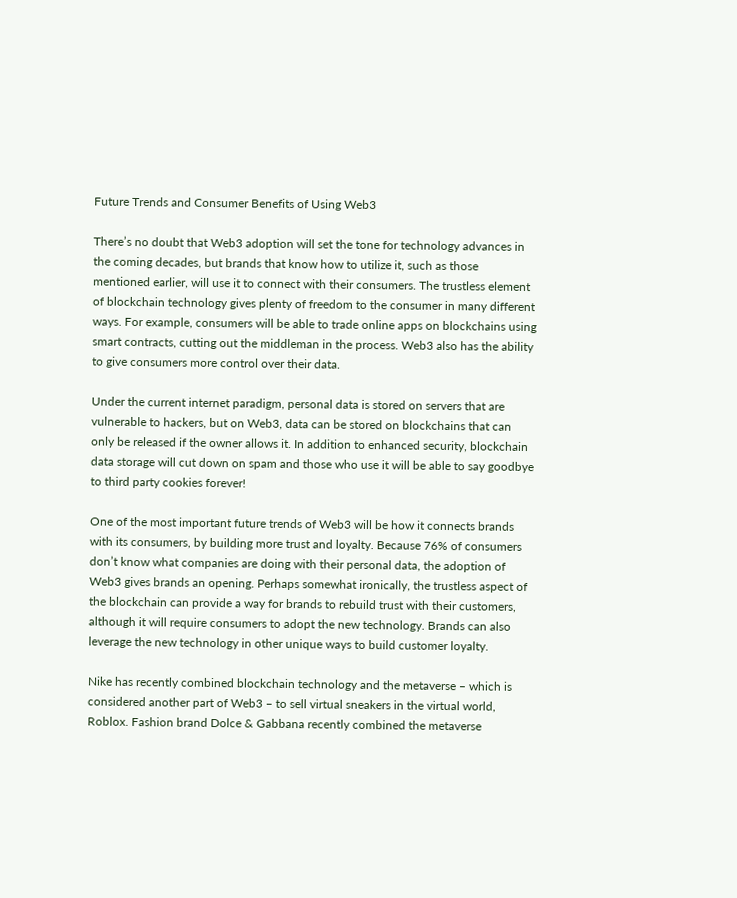Future Trends and Consumer Benefits of Using Web3

There’s no doubt that Web3 adoption will set the tone for technology advances in the coming decades, but brands that know how to utilize it, such as those mentioned earlier, will use it to connect with their consumers. The trustless element of blockchain technology gives plenty of freedom to the consumer in many different ways. For example, consumers will be able to trade online apps on blockchains using smart contracts, cutting out the middleman in the process. Web3 also has the ability to give consumers more control over their data.

Under the current internet paradigm, personal data is stored on servers that are vulnerable to hackers, but on Web3, data can be stored on blockchains that can only be released if the owner allows it. In addition to enhanced security, blockchain data storage will cut down on spam and those who use it will be able to say goodbye to third party cookies forever!

One of the most important future trends of Web3 will be how it connects brands with its consumers, by building more trust and loyalty. Because 76% of consumers don’t know what companies are doing with their personal data, the adoption of Web3 gives brands an opening. Perhaps somewhat ironically, the trustless aspect of the blockchain can provide a way for brands to rebuild trust with their customers, although it will require consumers to adopt the new technology. Brands can also leverage the new technology in other unique ways to build customer loyalty.

Nike has recently combined blockchain technology and the metaverse – which is considered another part of Web3 – to sell virtual sneakers in the virtual world, Roblox. Fashion brand Dolce & Gabbana recently combined the metaverse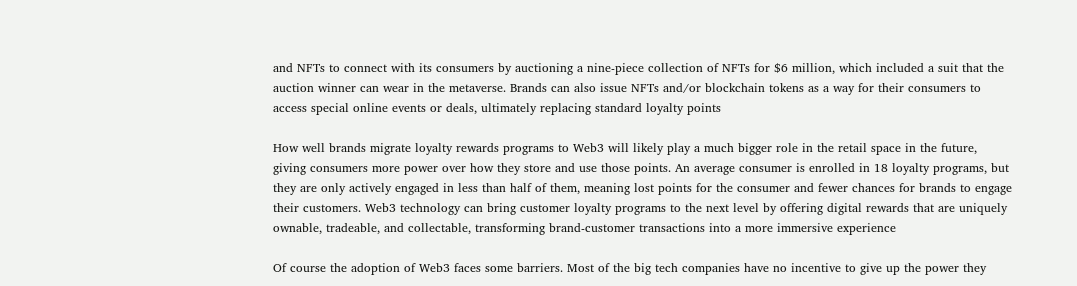and NFTs to connect with its consumers by auctioning a nine-piece collection of NFTs for $6 million, which included a suit that the auction winner can wear in the metaverse. Brands can also issue NFTs and/or blockchain tokens as a way for their consumers to access special online events or deals, ultimately replacing standard loyalty points

How well brands migrate loyalty rewards programs to Web3 will likely play a much bigger role in the retail space in the future, giving consumers more power over how they store and use those points. An average consumer is enrolled in 18 loyalty programs, but they are only actively engaged in less than half of them, meaning lost points for the consumer and fewer chances for brands to engage their customers. Web3 technology can bring customer loyalty programs to the next level by offering digital rewards that are uniquely ownable, tradeable, and collectable, transforming brand-customer transactions into a more immersive experience

Of course the adoption of Web3 faces some barriers. Most of the big tech companies have no incentive to give up the power they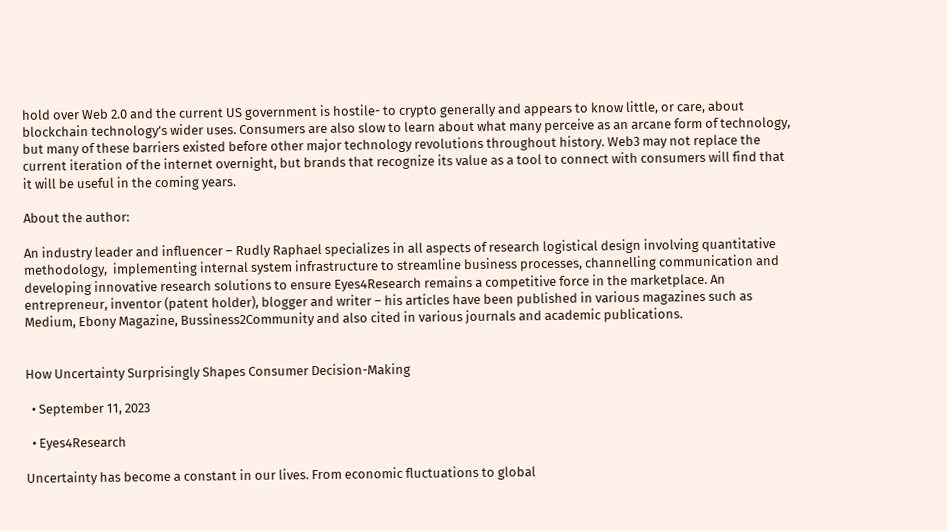hold over Web 2.0 and the current US government is hostile- to crypto generally and appears to know little, or care, about blockchain technology’s wider uses. Consumers are also slow to learn about what many perceive as an arcane form of technology, but many of these barriers existed before other major technology revolutions throughout history. Web3 may not replace the current iteration of the internet overnight, but brands that recognize its value as a tool to connect with consumers will find that it will be useful in the coming years.

About the author:

An industry leader and influencer – Rudly Raphael specializes in all aspects of research logistical design involving quantitative methodology,  implementing internal system infrastructure to streamline business processes, channelling communication and developing innovative research solutions to ensure Eyes4Research remains a competitive force in the marketplace. An entrepreneur, inventor (patent holder), blogger and writer – his articles have been published in various magazines such as Medium, Ebony Magazine, Bussiness2Community and also cited in various journals and academic publications.


How Uncertainty Surprisingly Shapes Consumer Decision-Making

  • September 11, 2023

  • Eyes4Research

Uncertainty has become a constant in our lives. From economic fluctuations to global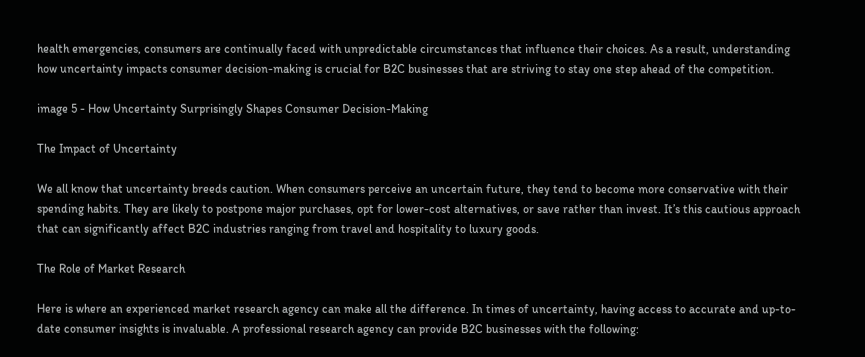health emergencies, consumers are continually faced with unpredictable circumstances that influence their choices. As a result, understanding how uncertainty impacts consumer decision-making is crucial for B2C businesses that are striving to stay one step ahead of the competition.

image 5 - How Uncertainty Surprisingly Shapes Consumer Decision-Making

The Impact of Uncertainty

We all know that uncertainty breeds caution. When consumers perceive an uncertain future, they tend to become more conservative with their spending habits. They are likely to postpone major purchases, opt for lower-cost alternatives, or save rather than invest. It’s this cautious approach that can significantly affect B2C industries ranging from travel and hospitality to luxury goods.

The Role of Market Research

Here is where an experienced market research agency can make all the difference. In times of uncertainty, having access to accurate and up-to-date consumer insights is invaluable. A professional research agency can provide B2C businesses with the following: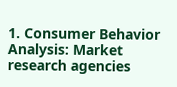1. Consumer Behavior Analysis: Market research agencies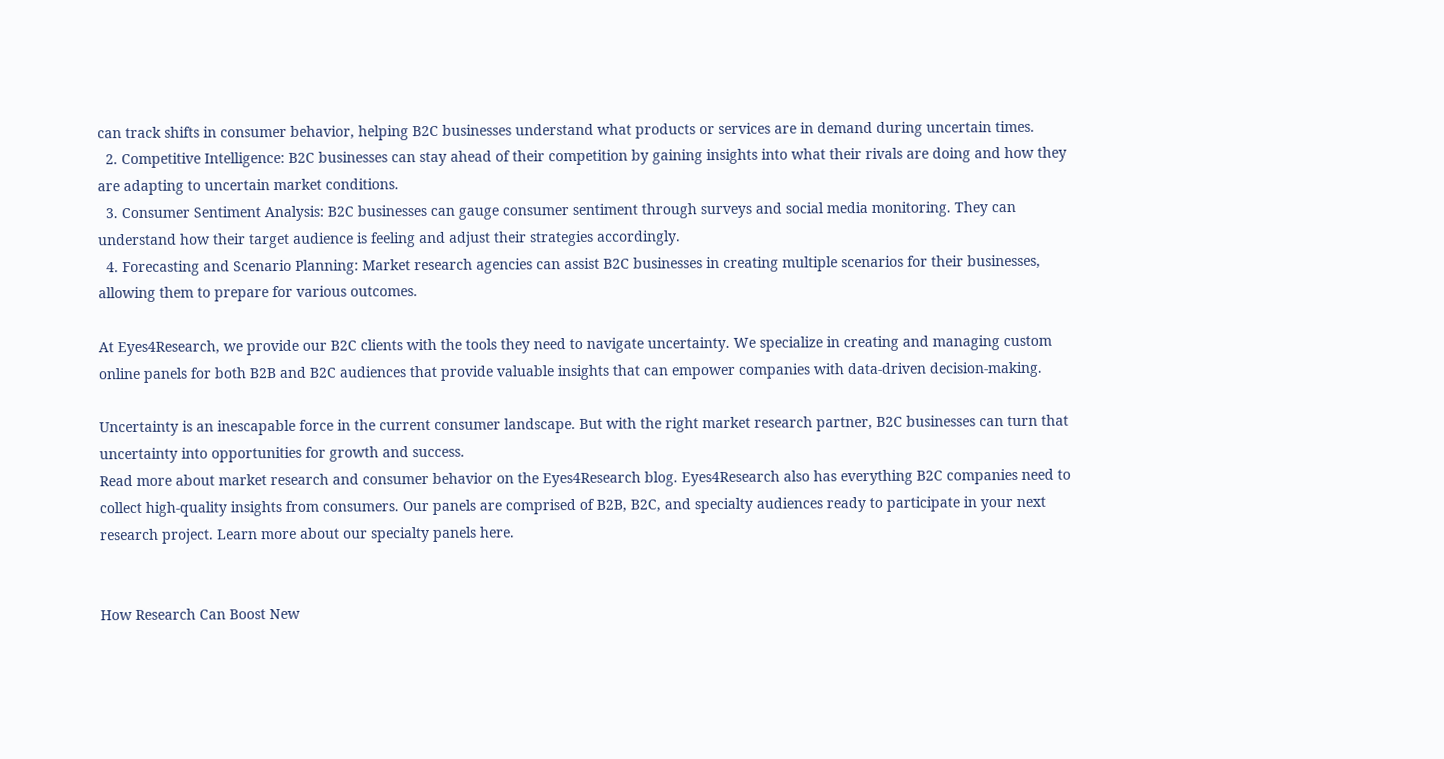can track shifts in consumer behavior, helping B2C businesses understand what products or services are in demand during uncertain times.
  2. Competitive Intelligence: B2C businesses can stay ahead of their competition by gaining insights into what their rivals are doing and how they are adapting to uncertain market conditions.
  3. Consumer Sentiment Analysis: B2C businesses can gauge consumer sentiment through surveys and social media monitoring. They can understand how their target audience is feeling and adjust their strategies accordingly.
  4. Forecasting and Scenario Planning: Market research agencies can assist B2C businesses in creating multiple scenarios for their businesses, allowing them to prepare for various outcomes.

At Eyes4Research, we provide our B2C clients with the tools they need to navigate uncertainty. We specialize in creating and managing custom online panels for both B2B and B2C audiences that provide valuable insights that can empower companies with data-driven decision-making.

Uncertainty is an inescapable force in the current consumer landscape. But with the right market research partner, B2C businesses can turn that uncertainty into opportunities for growth and success.
Read more about market research and consumer behavior on the Eyes4Research blog. Eyes4Research also has everything B2C companies need to collect high-quality insights from consumers. Our panels are comprised of B2B, B2C, and specialty audiences ready to participate in your next research project. Learn more about our specialty panels here.


How Research Can Boost New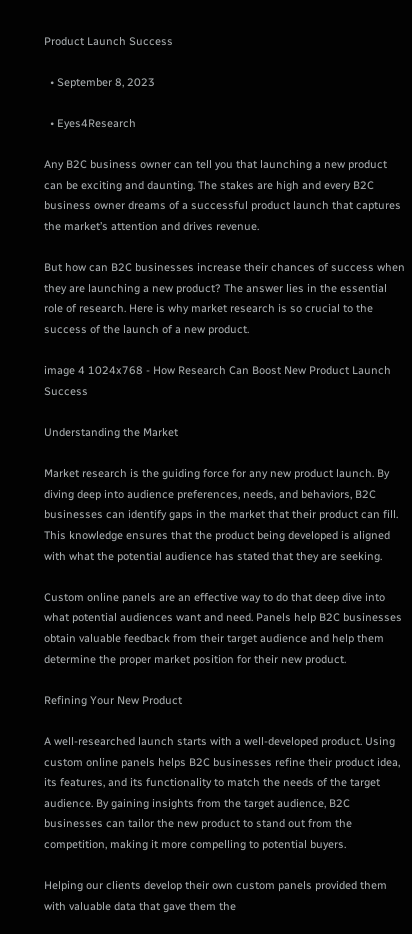Product Launch Success

  • September 8, 2023

  • Eyes4Research

Any B2C business owner can tell you that launching a new product can be exciting and daunting. The stakes are high and every B2C business owner dreams of a successful product launch that captures the market’s attention and drives revenue.

But how can B2C businesses increase their chances of success when they are launching a new product? The answer lies in the essential role of research. Here is why market research is so crucial to the success of the launch of a new product.

image 4 1024x768 - How Research Can Boost New Product Launch Success

Understanding the Market

Market research is the guiding force for any new product launch. By diving deep into audience preferences, needs, and behaviors, B2C businesses can identify gaps in the market that their product can fill. This knowledge ensures that the product being developed is aligned with what the potential audience has stated that they are seeking.

Custom online panels are an effective way to do that deep dive into what potential audiences want and need. Panels help B2C businesses obtain valuable feedback from their target audience and help them determine the proper market position for their new product.

Refining Your New Product

A well-researched launch starts with a well-developed product. Using custom online panels helps B2C businesses refine their product idea, its features, and its functionality to match the needs of the target audience. By gaining insights from the target audience, B2C businesses can tailor the new product to stand out from the competition, making it more compelling to potential buyers.

Helping our clients develop their own custom panels provided them with valuable data that gave them the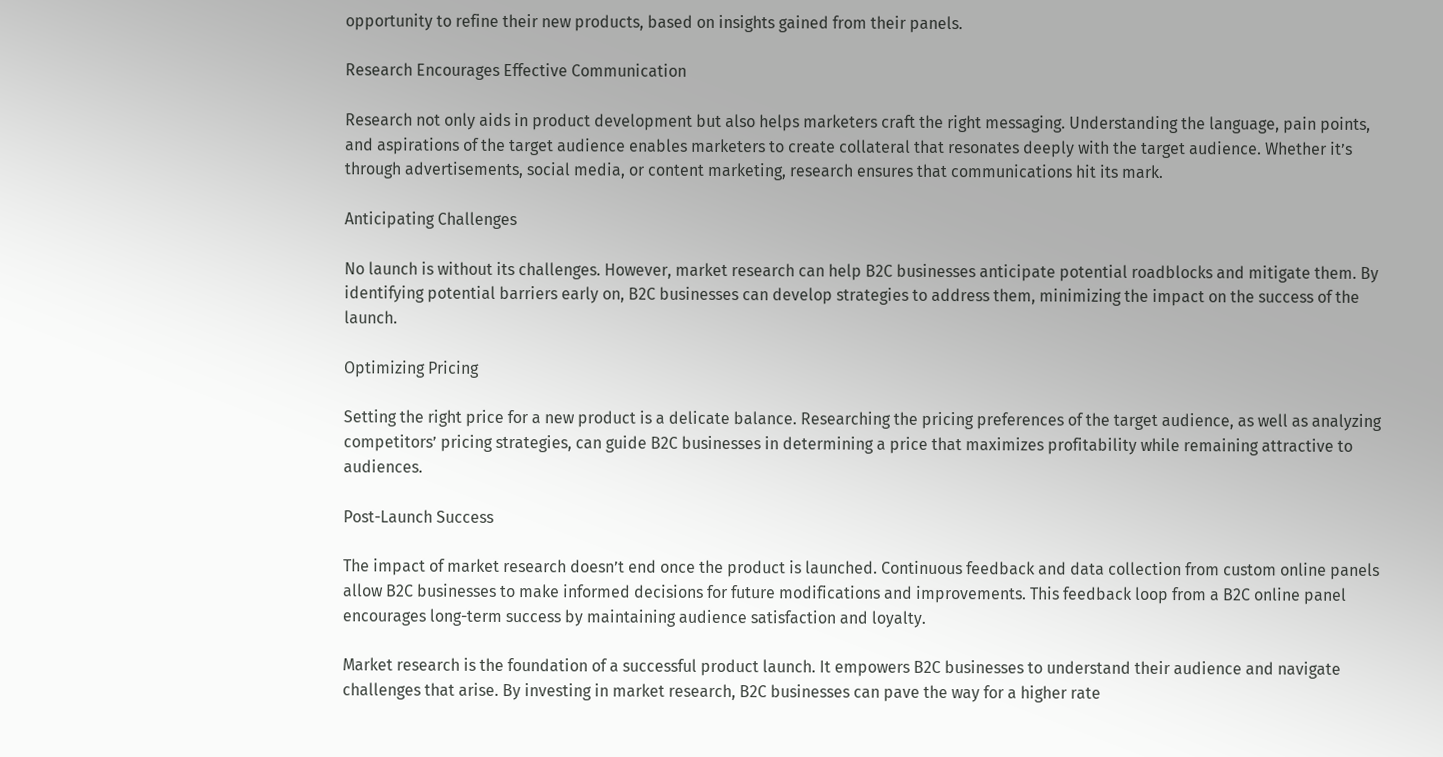opportunity to refine their new products, based on insights gained from their panels.

Research Encourages Effective Communication

Research not only aids in product development but also helps marketers craft the right messaging. Understanding the language, pain points, and aspirations of the target audience enables marketers to create collateral that resonates deeply with the target audience. Whether it’s through advertisements, social media, or content marketing, research ensures that communications hit its mark.

Anticipating Challenges

No launch is without its challenges. However, market research can help B2C businesses anticipate potential roadblocks and mitigate them. By identifying potential barriers early on, B2C businesses can develop strategies to address them, minimizing the impact on the success of the launch.

Optimizing Pricing

Setting the right price for a new product is a delicate balance. Researching the pricing preferences of the target audience, as well as analyzing competitors’ pricing strategies, can guide B2C businesses in determining a price that maximizes profitability while remaining attractive to audiences.

Post-Launch Success

The impact of market research doesn’t end once the product is launched. Continuous feedback and data collection from custom online panels allow B2C businesses to make informed decisions for future modifications and improvements. This feedback loop from a B2C online panel encourages long-term success by maintaining audience satisfaction and loyalty.

Market research is the foundation of a successful product launch. It empowers B2C businesses to understand their audience and navigate challenges that arise. By investing in market research, B2C businesses can pave the way for a higher rate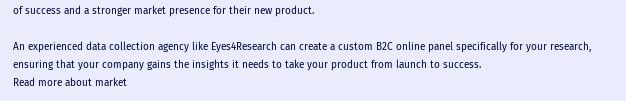of success and a stronger market presence for their new product.

An experienced data collection agency like Eyes4Research can create a custom B2C online panel specifically for your research, ensuring that your company gains the insights it needs to take your product from launch to success.
Read more about market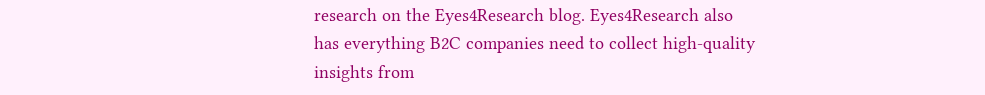research on the Eyes4Research blog. Eyes4Research also has everything B2C companies need to collect high-quality insights from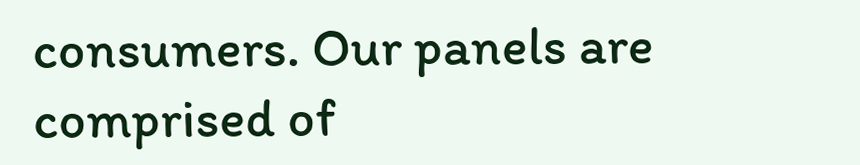consumers. Our panels are comprised of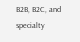B2B, B2C, and specialty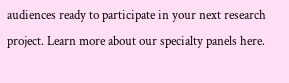audiences ready to participate in your next research project. Learn more about our specialty panels here.